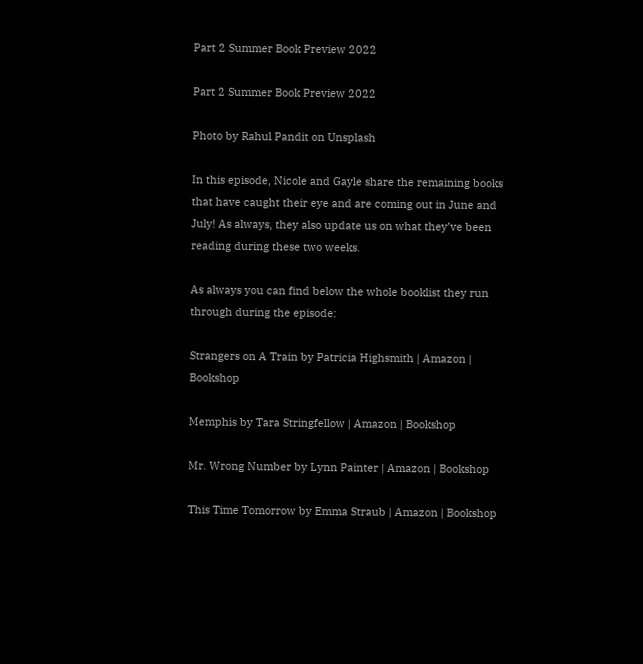Part 2 Summer Book Preview 2022

Part 2 Summer Book Preview 2022

Photo by Rahul Pandit on Unsplash

In this episode, Nicole and Gayle share the remaining books that have caught their eye and are coming out in June and July! As always, they also update us on what they’ve been reading during these two weeks.

As always you can find below the whole booklist they run through during the episode:

Strangers on A Train by Patricia Highsmith | Amazon | Bookshop

Memphis by Tara Stringfellow | Amazon | Bookshop

Mr. Wrong Number by Lynn Painter | Amazon | Bookshop

This Time Tomorrow by Emma Straub | Amazon | Bookshop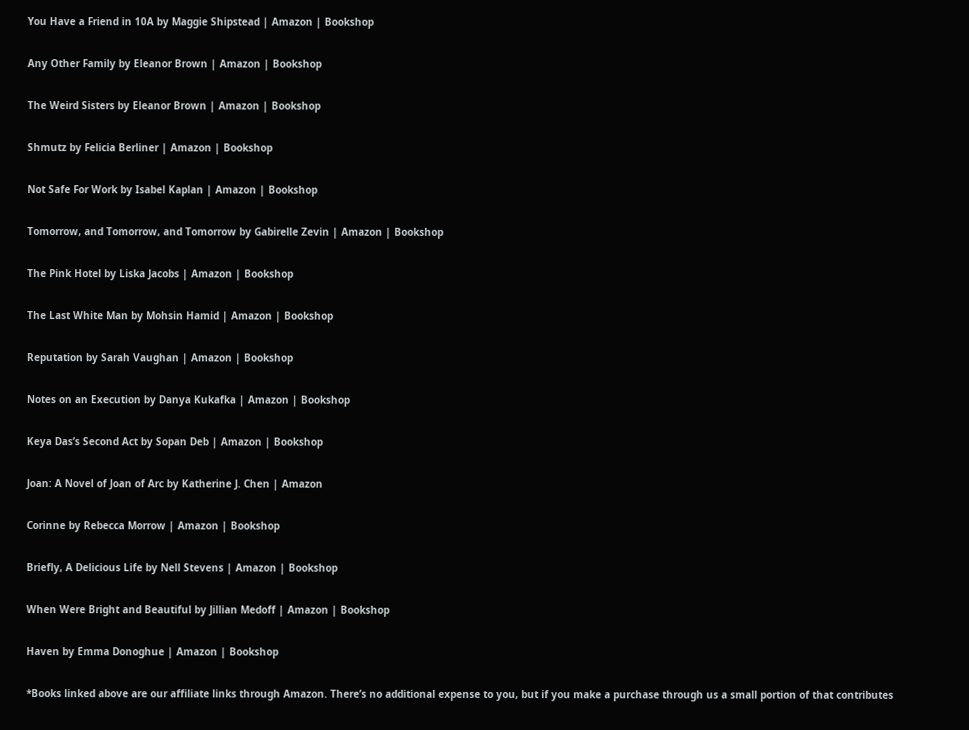You Have a Friend in 10A by Maggie Shipstead | Amazon | Bookshop

Any Other Family by Eleanor Brown | Amazon | Bookshop

The Weird Sisters by Eleanor Brown | Amazon | Bookshop

Shmutz by Felicia Berliner | Amazon | Bookshop

Not Safe For Work by Isabel Kaplan | Amazon | Bookshop

Tomorrow, and Tomorrow, and Tomorrow by Gabirelle Zevin | Amazon | Bookshop

The Pink Hotel by Liska Jacobs | Amazon | Bookshop

The Last White Man by Mohsin Hamid | Amazon | Bookshop

Reputation by Sarah Vaughan | Amazon | Bookshop

Notes on an Execution by Danya Kukafka | Amazon | Bookshop

Keya Das’s Second Act by Sopan Deb | Amazon | Bookshop

Joan: A Novel of Joan of Arc by Katherine J. Chen | Amazon

Corinne by Rebecca Morrow | Amazon | Bookshop

Briefly, A Delicious Life by Nell Stevens | Amazon | Bookshop

When Were Bright and Beautiful by Jillian Medoff | Amazon | Bookshop

Haven by Emma Donoghue | Amazon | Bookshop

*Books linked above are our affiliate links through Amazon. There’s no additional expense to you, but if you make a purchase through us a small portion of that contributes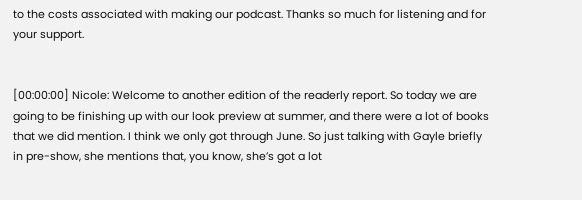to the costs associated with making our podcast. Thanks so much for listening and for your support.


[00:00:00] Nicole: Welcome to another edition of the readerly report. So today we are going to be finishing up with our look preview at summer, and there were a lot of books that we did mention. I think we only got through June. So just talking with Gayle briefly in pre-show, she mentions that, you know, she’s got a lot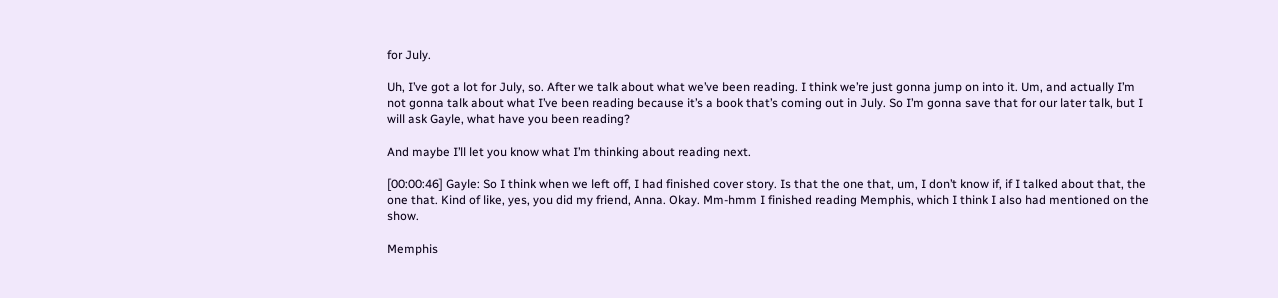for July.

Uh, I’ve got a lot for July, so. After we talk about what we’ve been reading. I think we’re just gonna jump on into it. Um, and actually I’m not gonna talk about what I’ve been reading because it’s a book that’s coming out in July. So I’m gonna save that for our later talk, but I will ask Gayle, what have you been reading?

And maybe I’ll let you know what I’m thinking about reading next.

[00:00:46] Gayle: So I think when we left off, I had finished cover story. Is that the one that, um, I don’t know if, if I talked about that, the one that. Kind of like, yes, you did my friend, Anna. Okay. Mm-hmm I finished reading Memphis, which I think I also had mentioned on the show.

Memphis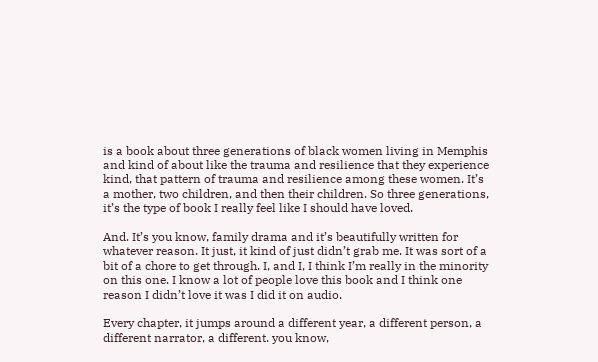is a book about three generations of black women living in Memphis and kind of about like the trauma and resilience that they experience kind, that pattern of trauma and resilience among these women. It’s a mother, two children, and then their children. So three generations, it’s the type of book I really feel like I should have loved.

And. It’s you know, family drama and it’s beautifully written for whatever reason. It just, it kind of just didn’t grab me. It was sort of a bit of a chore to get through. I, and I, I think I’m really in the minority on this one. I know a lot of people love this book and I think one reason I didn’t love it was I did it on audio.

Every chapter, it jumps around a different year, a different person, a different narrator, a different. you know,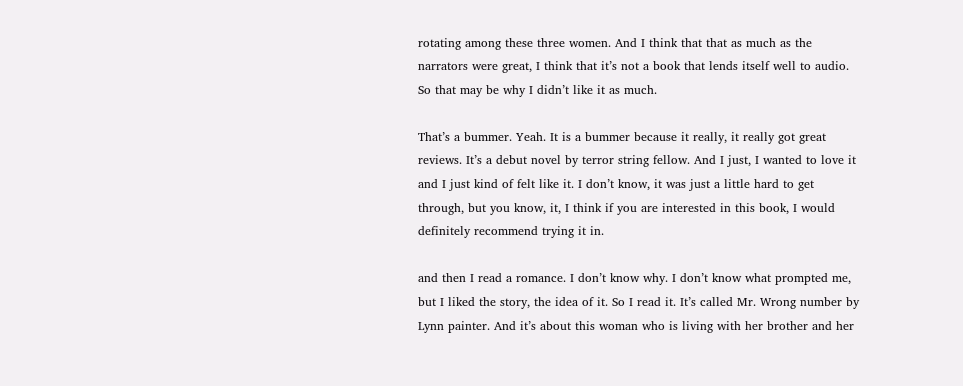rotating among these three women. And I think that that as much as the narrators were great, I think that it’s not a book that lends itself well to audio. So that may be why I didn’t like it as much.

That’s a bummer. Yeah. It is a bummer because it really, it really got great reviews. It’s a debut novel by terror string fellow. And I just, I wanted to love it and I just kind of felt like it. I don’t know, it was just a little hard to get through, but you know, it, I think if you are interested in this book, I would definitely recommend trying it in.

and then I read a romance. I don’t know why. I don’t know what prompted me, but I liked the story, the idea of it. So I read it. It’s called Mr. Wrong number by Lynn painter. And it’s about this woman who is living with her brother and her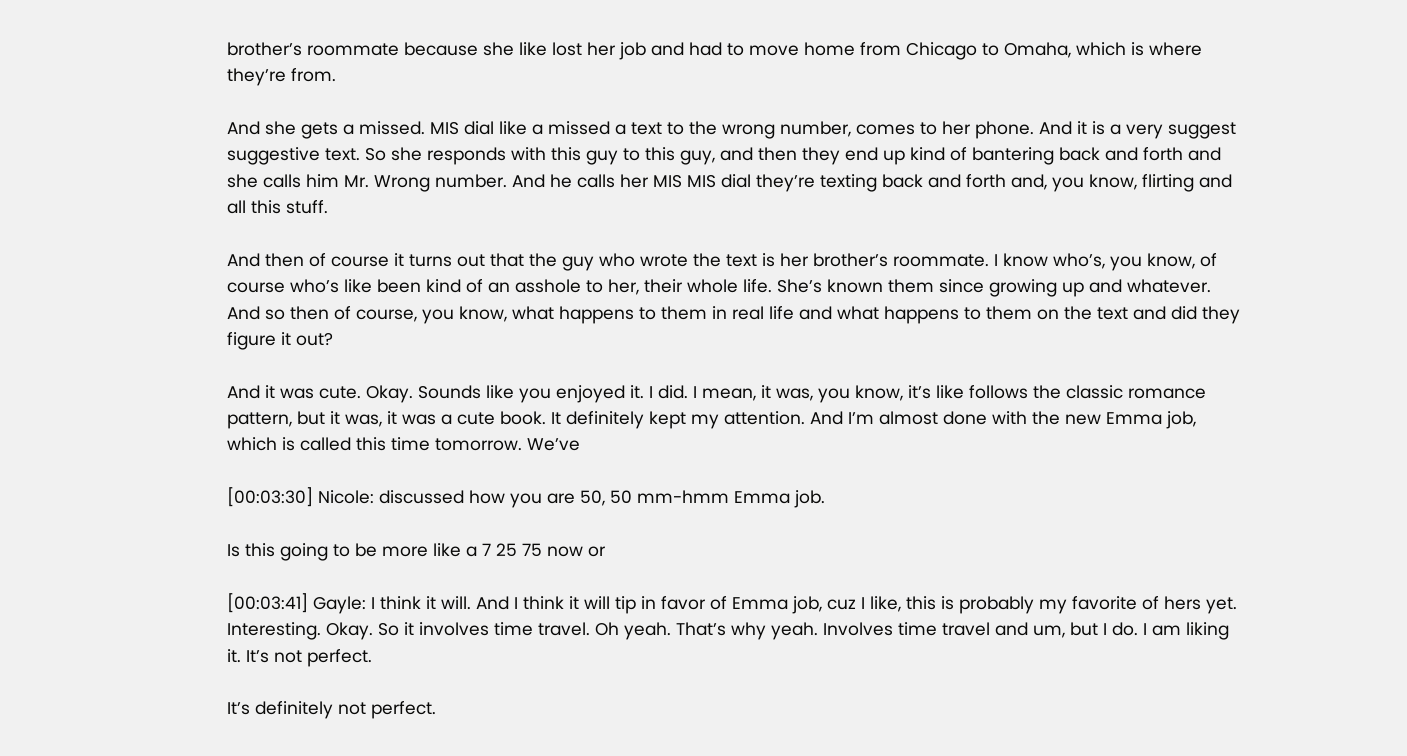brother’s roommate because she like lost her job and had to move home from Chicago to Omaha, which is where they’re from.

And she gets a missed. MIS dial like a missed a text to the wrong number, comes to her phone. And it is a very suggest suggestive text. So she responds with this guy to this guy, and then they end up kind of bantering back and forth and she calls him Mr. Wrong number. And he calls her MIS MIS dial they’re texting back and forth and, you know, flirting and all this stuff.

And then of course it turns out that the guy who wrote the text is her brother’s roommate. I know who’s, you know, of course who’s like been kind of an asshole to her, their whole life. She’s known them since growing up and whatever. And so then of course, you know, what happens to them in real life and what happens to them on the text and did they figure it out?

And it was cute. Okay. Sounds like you enjoyed it. I did. I mean, it was, you know, it’s like follows the classic romance pattern, but it was, it was a cute book. It definitely kept my attention. And I’m almost done with the new Emma job, which is called this time tomorrow. We’ve

[00:03:30] Nicole: discussed how you are 50, 50 mm-hmm Emma job.

Is this going to be more like a 7 25 75 now or

[00:03:41] Gayle: I think it will. And I think it will tip in favor of Emma job, cuz I like, this is probably my favorite of hers yet. Interesting. Okay. So it involves time travel. Oh yeah. That’s why yeah. Involves time travel and um, but I do. I am liking it. It’s not perfect.

It’s definitely not perfect.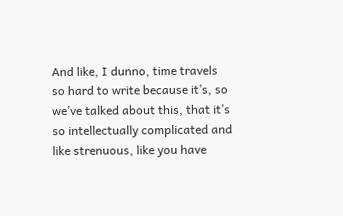And like, I dunno, time travels so hard to write because it’s, so we’ve talked about this, that it’s so intellectually complicated and like strenuous, like you have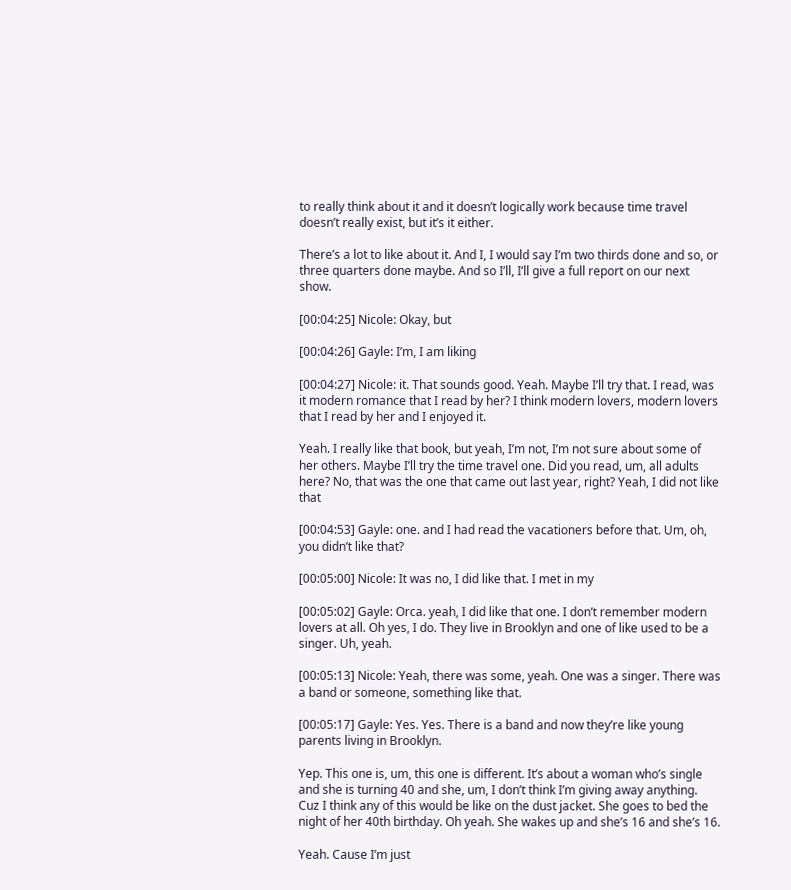to really think about it and it doesn’t logically work because time travel doesn’t really exist, but it’s it either.

There’s a lot to like about it. And I, I would say I’m two thirds done and so, or three quarters done maybe. And so I’ll, I’ll give a full report on our next show.

[00:04:25] Nicole: Okay, but

[00:04:26] Gayle: I’m, I am liking

[00:04:27] Nicole: it. That sounds good. Yeah. Maybe I’ll try that. I read, was it modern romance that I read by her? I think modern lovers, modern lovers that I read by her and I enjoyed it.

Yeah. I really like that book, but yeah, I’m not, I’m not sure about some of her others. Maybe I’ll try the time travel one. Did you read, um, all adults here? No, that was the one that came out last year, right? Yeah, I did not like that

[00:04:53] Gayle: one. and I had read the vacationers before that. Um, oh, you didn’t like that?

[00:05:00] Nicole: It was no, I did like that. I met in my

[00:05:02] Gayle: Orca. yeah, I did like that one. I don’t remember modern lovers at all. Oh yes, I do. They live in Brooklyn and one of like used to be a singer. Uh, yeah.

[00:05:13] Nicole: Yeah, there was some, yeah. One was a singer. There was a band or someone, something like that.

[00:05:17] Gayle: Yes. Yes. There is a band and now they’re like young parents living in Brooklyn.

Yep. This one is, um, this one is different. It’s about a woman who’s single and she is turning 40 and she, um, I don’t think I’m giving away anything. Cuz I think any of this would be like on the dust jacket. She goes to bed the night of her 40th birthday. Oh yeah. She wakes up and she’s 16 and she’s 16.

Yeah. Cause I’m just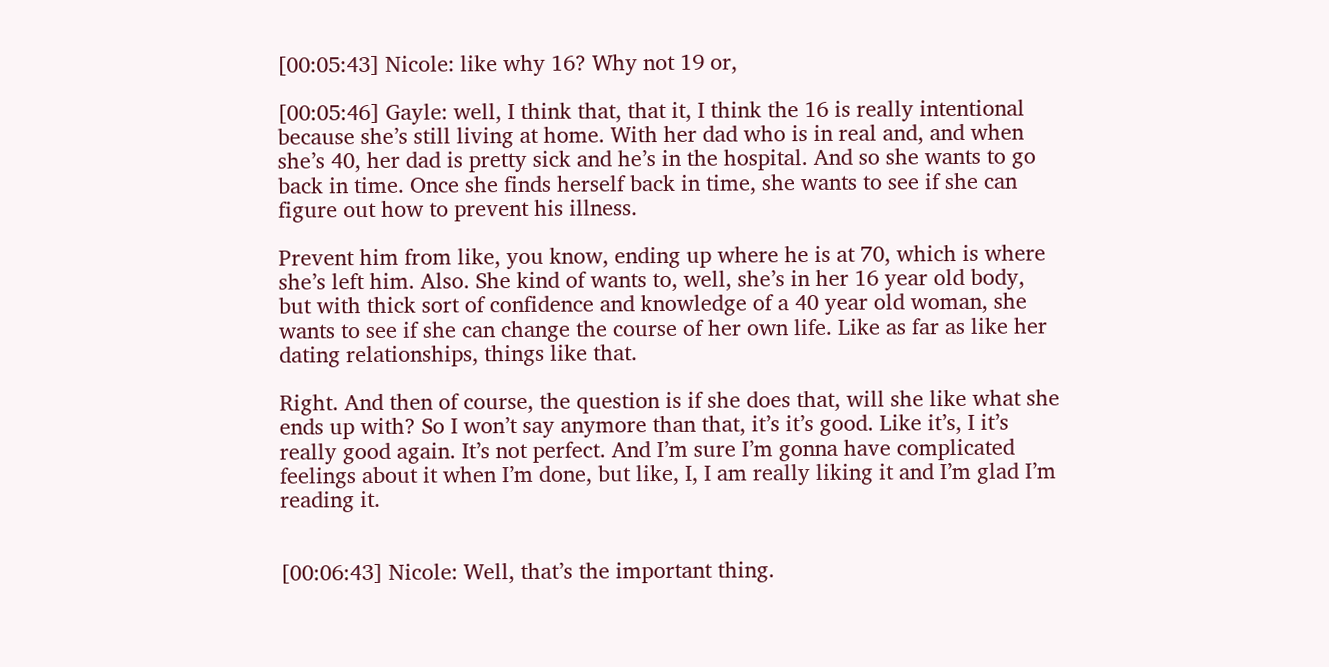[00:05:43] Nicole: like why 16? Why not 19 or,

[00:05:46] Gayle: well, I think that, that it, I think the 16 is really intentional because she’s still living at home. With her dad who is in real and, and when she’s 40, her dad is pretty sick and he’s in the hospital. And so she wants to go back in time. Once she finds herself back in time, she wants to see if she can figure out how to prevent his illness.

Prevent him from like, you know, ending up where he is at 70, which is where she’s left him. Also. She kind of wants to, well, she’s in her 16 year old body, but with thick sort of confidence and knowledge of a 40 year old woman, she wants to see if she can change the course of her own life. Like as far as like her dating relationships, things like that.

Right. And then of course, the question is if she does that, will she like what she ends up with? So I won’t say anymore than that, it’s it’s good. Like it’s, I it’s really good again. It’s not perfect. And I’m sure I’m gonna have complicated feelings about it when I’m done, but like, I, I am really liking it and I’m glad I’m reading it.


[00:06:43] Nicole: Well, that’s the important thing.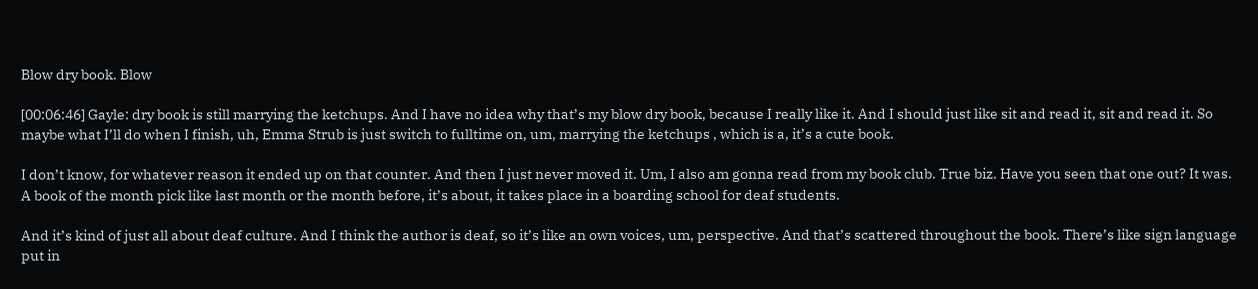Blow dry book. Blow

[00:06:46] Gayle: dry book is still marrying the ketchups. And I have no idea why that’s my blow dry book, because I really like it. And I should just like sit and read it, sit and read it. So maybe what I’ll do when I finish, uh, Emma Strub is just switch to fulltime on, um, marrying the ketchups , which is a, it’s a cute book.

I don’t know, for whatever reason it ended up on that counter. And then I just never moved it. Um, I also am gonna read from my book club. True biz. Have you seen that one out? It was. A book of the month pick like last month or the month before, it’s about, it takes place in a boarding school for deaf students.

And it’s kind of just all about deaf culture. And I think the author is deaf, so it’s like an own voices, um, perspective. And that’s scattered throughout the book. There’s like sign language put in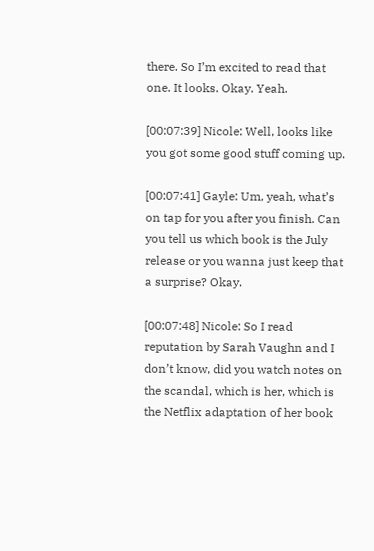there. So I’m excited to read that one. It looks. Okay. Yeah.

[00:07:39] Nicole: Well, looks like you got some good stuff coming up.

[00:07:41] Gayle: Um, yeah, what’s on tap for you after you finish. Can you tell us which book is the July release or you wanna just keep that a surprise? Okay.

[00:07:48] Nicole: So I read reputation by Sarah Vaughn and I don’t know, did you watch notes on the scandal, which is her, which is the Netflix adaptation of her book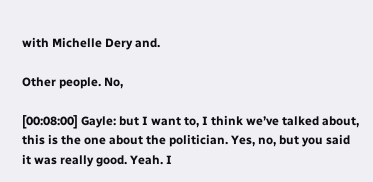with Michelle Dery and.

Other people. No,

[00:08:00] Gayle: but I want to, I think we’ve talked about, this is the one about the politician. Yes, no, but you said it was really good. Yeah. I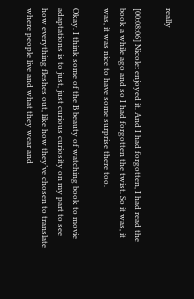really

[00:08:06] Nicole: enjoyed it. And I had forgotten, I had read the book a while ago and so I had forgotten the twist. So it was, it was, it was nice to have some surprise there too.

Okay. I think some of the B beauty of watching book to movie adaptations is to just, just curious curiosity on my part to see how everything fleshes out, like how they’ve chosen to translate where people live and what they wear and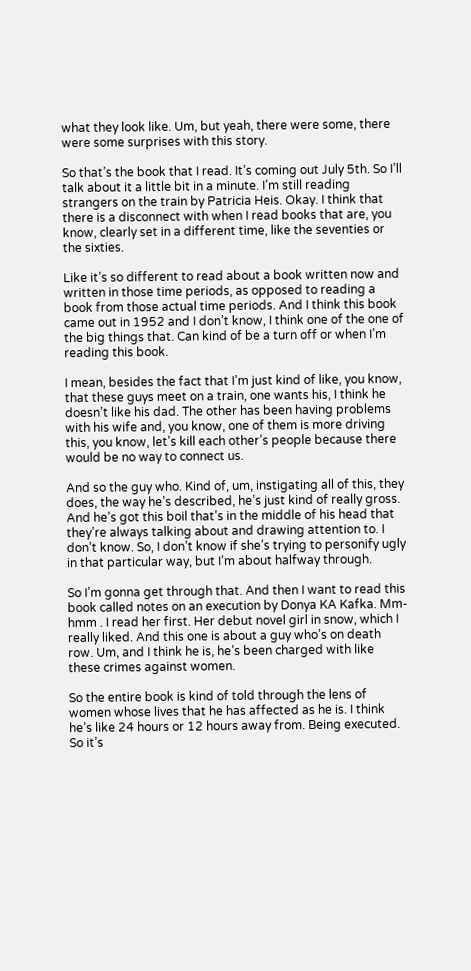what they look like. Um, but yeah, there were some, there were some surprises with this story.

So that’s the book that I read. It’s coming out July 5th. So I’ll talk about it a little bit in a minute. I’m still reading strangers on the train by Patricia Heis. Okay. I think that there is a disconnect with when I read books that are, you know, clearly set in a different time, like the seventies or the sixties.

Like it’s so different to read about a book written now and written in those time periods, as opposed to reading a book from those actual time periods. And I think this book came out in 1952 and I don’t know, I think one of the one of the big things that. Can kind of be a turn off or when I’m reading this book.

I mean, besides the fact that I’m just kind of like, you know, that these guys meet on a train, one wants his, I think he doesn’t like his dad. The other has been having problems with his wife and, you know, one of them is more driving this, you know, let’s kill each other’s people because there would be no way to connect us.

And so the guy who. Kind of, um, instigating all of this, they does, the way he’s described, he’s just kind of really gross. And he’s got this boil that’s in the middle of his head that they’re always talking about and drawing attention to. I don’t know. So, I don’t know if she’s trying to personify ugly in that particular way, but I’m about halfway through.

So I’m gonna get through that. And then I want to read this book called notes on an execution by Donya KA Kafka. Mm-hmm . I read her first. Her debut novel girl in snow, which I really liked. And this one is about a guy who’s on death row. Um, and I think he is, he’s been charged with like these crimes against women.

So the entire book is kind of told through the lens of women whose lives that he has affected as he is. I think he’s like 24 hours or 12 hours away from. Being executed. So it’s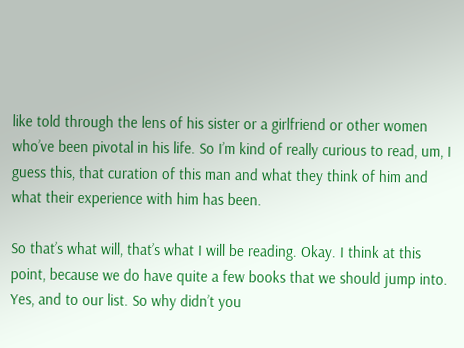like told through the lens of his sister or a girlfriend or other women who’ve been pivotal in his life. So I’m kind of really curious to read, um, I guess this, that curation of this man and what they think of him and what their experience with him has been.

So that’s what will, that’s what I will be reading. Okay. I think at this point, because we do have quite a few books that we should jump into. Yes, and to our list. So why didn’t you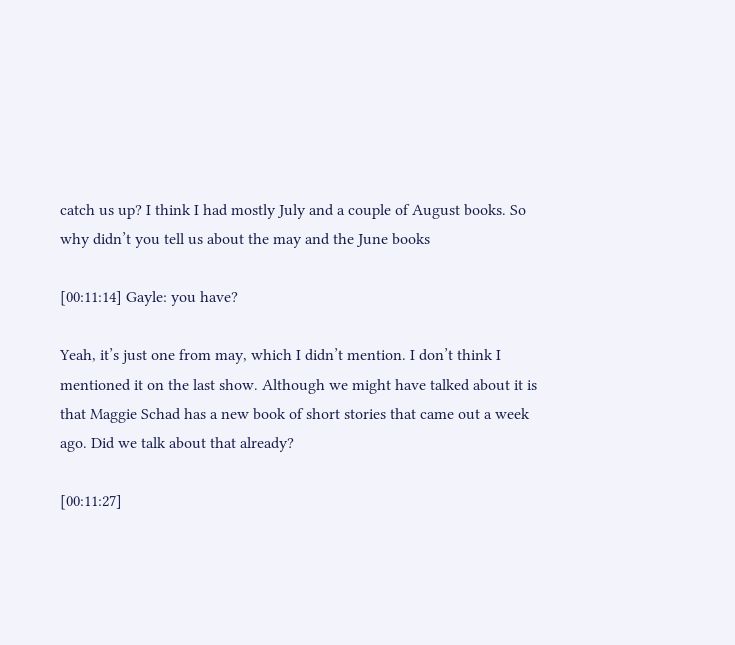catch us up? I think I had mostly July and a couple of August books. So why didn’t you tell us about the may and the June books

[00:11:14] Gayle: you have?

Yeah, it’s just one from may, which I didn’t mention. I don’t think I mentioned it on the last show. Although we might have talked about it is that Maggie Schad has a new book of short stories that came out a week ago. Did we talk about that already?

[00:11:27]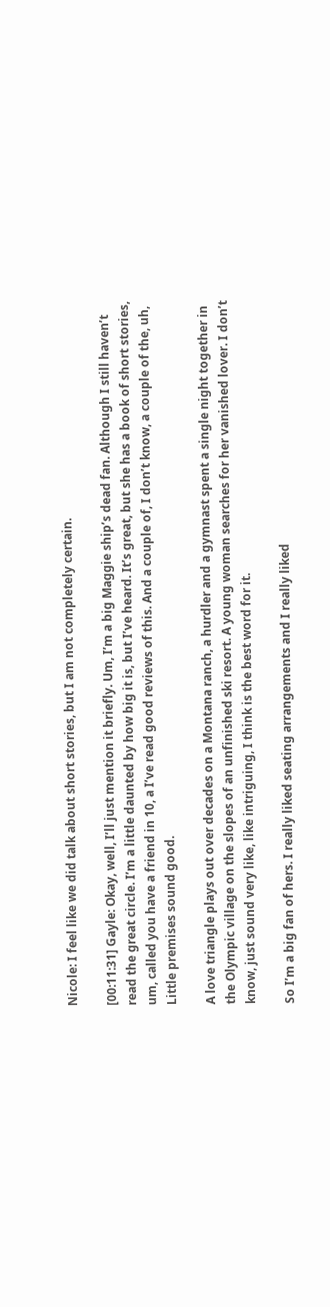Nicole: I feel like we did talk about short stories, but I am not completely certain.

[00:11:31] Gayle: Okay, well, I’ll just mention it briefly. Um, I’m a big Maggie ship’s dead fan. Although I still haven’t read the great circle. I’m a little daunted by how big it is, but I’ve heard. It’s great, but she has a book of short stories, um, called you have a friend in 10, a I’ve read good reviews of this. And a couple of, I don’t know, a couple of the, uh, Little premises sound good.

A love triangle plays out over decades on a Montana ranch, a hurdler and a gymnast spent a single night together in the Olympic village on the slopes of an unfinished ski resort. A young woman searches for her vanished lover. I don’t know, just sound very like, like intriguing, I think is the best word for it.

So I’m a big fan of hers. I really liked seating arrangements and I really liked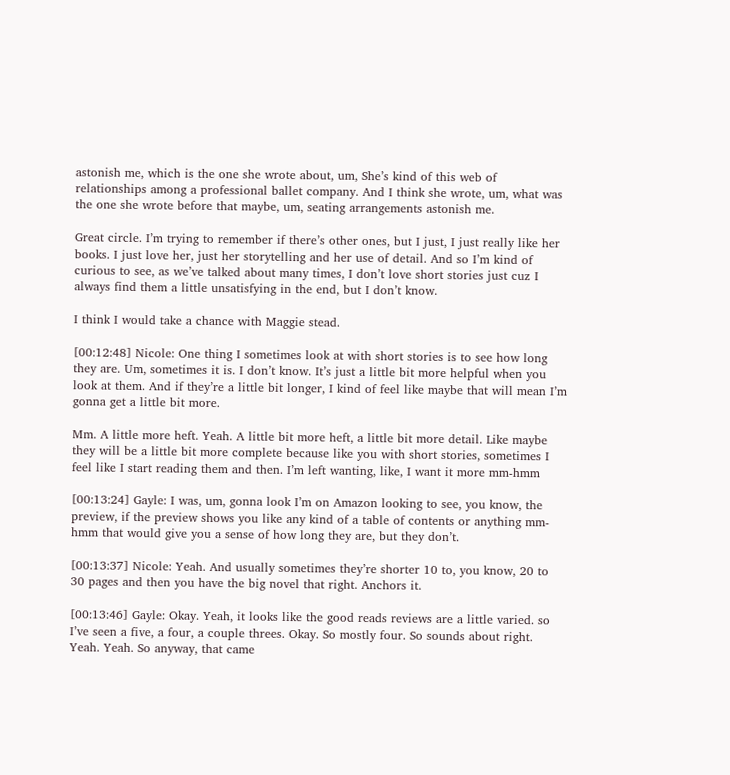astonish me, which is the one she wrote about, um, She’s kind of this web of relationships among a professional ballet company. And I think she wrote, um, what was the one she wrote before that maybe, um, seating arrangements astonish me.

Great circle. I’m trying to remember if there’s other ones, but I just, I just really like her books. I just love her, just her storytelling and her use of detail. And so I’m kind of curious to see, as we’ve talked about many times, I don’t love short stories just cuz I always find them a little unsatisfying in the end, but I don’t know.

I think I would take a chance with Maggie stead.

[00:12:48] Nicole: One thing I sometimes look at with short stories is to see how long they are. Um, sometimes it is. I don’t know. It’s just a little bit more helpful when you look at them. And if they’re a little bit longer, I kind of feel like maybe that will mean I’m gonna get a little bit more.

Mm. A little more heft. Yeah. A little bit more heft, a little bit more detail. Like maybe they will be a little bit more complete because like you with short stories, sometimes I feel like I start reading them and then. I’m left wanting, like, I want it more mm-hmm

[00:13:24] Gayle: I was, um, gonna look I’m on Amazon looking to see, you know, the preview, if the preview shows you like any kind of a table of contents or anything mm-hmm that would give you a sense of how long they are, but they don’t.

[00:13:37] Nicole: Yeah. And usually sometimes they’re shorter 10 to, you know, 20 to 30 pages and then you have the big novel that right. Anchors it.

[00:13:46] Gayle: Okay. Yeah, it looks like the good reads reviews are a little varied. so I’ve seen a five, a four, a couple threes. Okay. So mostly four. So sounds about right. Yeah. Yeah. So anyway, that came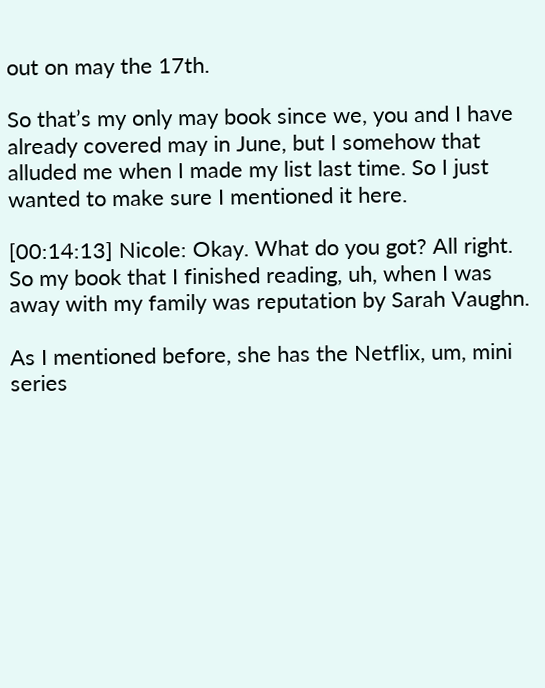out on may the 17th.

So that’s my only may book since we, you and I have already covered may in June, but I somehow that alluded me when I made my list last time. So I just wanted to make sure I mentioned it here.

[00:14:13] Nicole: Okay. What do you got? All right. So my book that I finished reading, uh, when I was away with my family was reputation by Sarah Vaughn.

As I mentioned before, she has the Netflix, um, mini series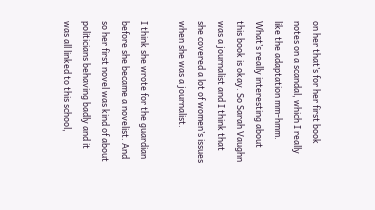on her that’s for her first book notes on a scandal, which I really like the adaptation mm-hmm. What’s really interesting about this book is okay. So Sarah Vaughn was a journalist and I think that she covered a lot of women’s issues when she was a journalist.

I think she wrote for the guardian before she became a novelist. And so her first novel was kind of about politicians behaving badly and it was all linked to this school,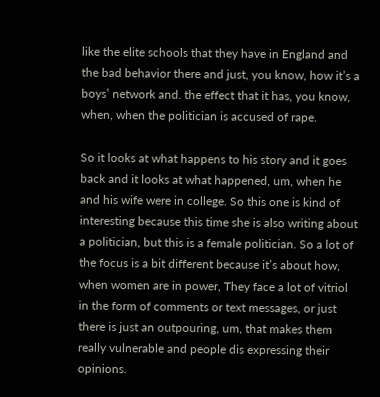like the elite schools that they have in England and the bad behavior there and just, you know, how it’s a boys’ network and. the effect that it has, you know, when, when the politician is accused of rape.

So it looks at what happens to his story and it goes back and it looks at what happened, um, when he and his wife were in college. So this one is kind of interesting because this time she is also writing about a politician, but this is a female politician. So a lot of the focus is a bit different because it’s about how, when women are in power, They face a lot of vitriol in the form of comments or text messages, or just there is just an outpouring, um, that makes them really vulnerable and people dis expressing their opinions.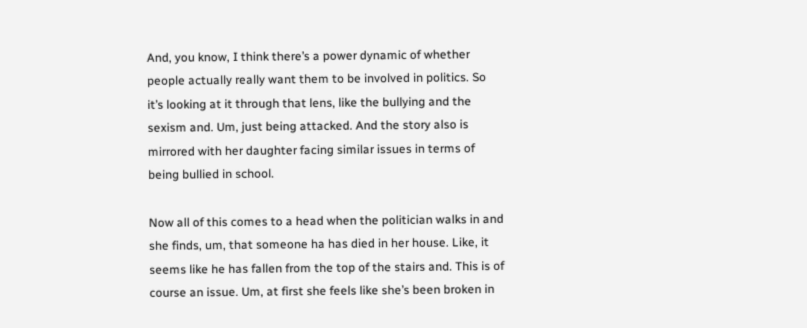And, you know, I think there’s a power dynamic of whether people actually really want them to be involved in politics. So it’s looking at it through that lens, like the bullying and the sexism and. Um, just being attacked. And the story also is mirrored with her daughter facing similar issues in terms of being bullied in school.

Now all of this comes to a head when the politician walks in and she finds, um, that someone ha has died in her house. Like, it seems like he has fallen from the top of the stairs and. This is of course an issue. Um, at first she feels like she’s been broken in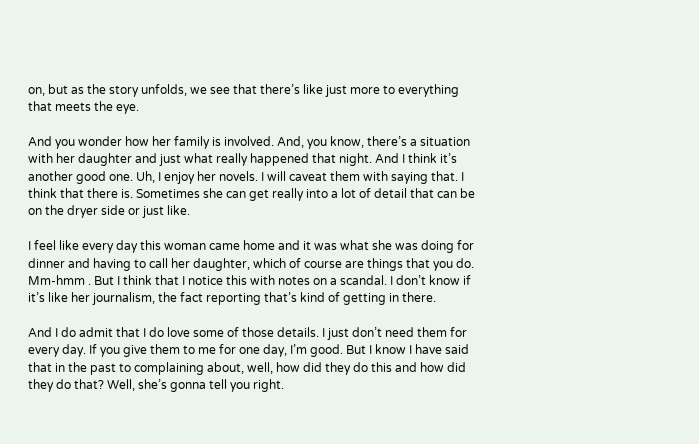on, but as the story unfolds, we see that there’s like just more to everything that meets the eye.

And you wonder how her family is involved. And, you know, there’s a situation with her daughter and just what really happened that night. And I think it’s another good one. Uh, I enjoy her novels. I will caveat them with saying that. I think that there is. Sometimes she can get really into a lot of detail that can be on the dryer side or just like.

I feel like every day this woman came home and it was what she was doing for dinner and having to call her daughter, which of course are things that you do. Mm-hmm . But I think that I notice this with notes on a scandal. I don’t know if it’s like her journalism, the fact reporting that’s kind of getting in there.

And I do admit that I do love some of those details. I just don’t need them for every day. If you give them to me for one day, I’m good. But I know I have said that in the past to complaining about, well, how did they do this and how did they do that? Well, she’s gonna tell you right.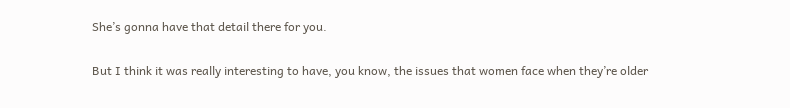She’s gonna have that detail there for you.

But I think it was really interesting to have, you know, the issues that women face when they’re older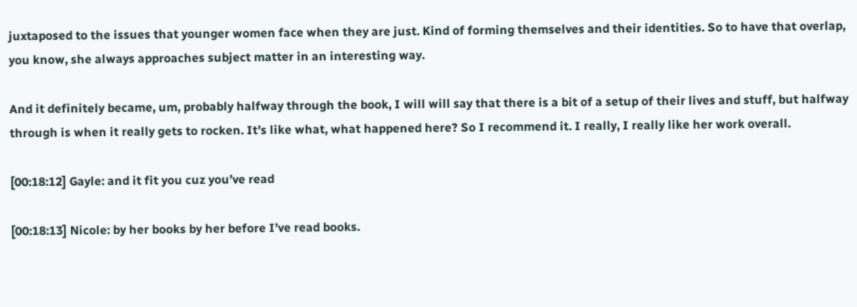juxtaposed to the issues that younger women face when they are just. Kind of forming themselves and their identities. So to have that overlap, you know, she always approaches subject matter in an interesting way.

And it definitely became, um, probably halfway through the book, I will will say that there is a bit of a setup of their lives and stuff, but halfway through is when it really gets to rocken. It’s like what, what happened here? So I recommend it. I really, I really like her work overall.

[00:18:12] Gayle: and it fit you cuz you’ve read

[00:18:13] Nicole: by her books by her before I’ve read books.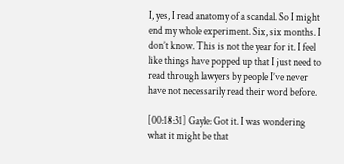I, yes, I read anatomy of a scandal. So I might end my whole experiment. Six, six months. I don’t know. This is not the year for it. I feel like things have popped up that I just need to read through lawyers by people I’ve never have not necessarily read their word before.

[00:18:31] Gayle: Got it. I was wondering what it might be that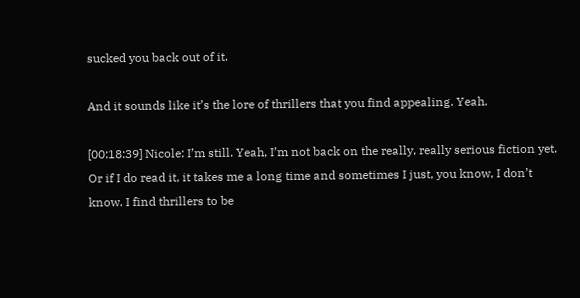sucked you back out of it.

And it sounds like it’s the lore of thrillers that you find appealing. Yeah.

[00:18:39] Nicole: I’m still. Yeah, I’m not back on the really, really serious fiction yet. Or if I do read it, it takes me a long time and sometimes I just, you know, I don’t know. I find thrillers to be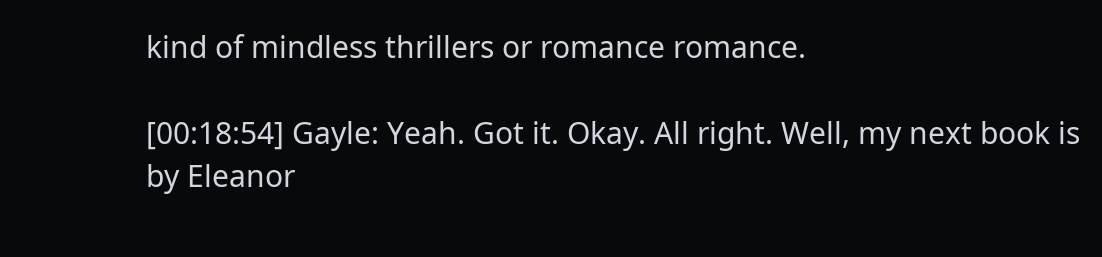kind of mindless thrillers or romance romance.

[00:18:54] Gayle: Yeah. Got it. Okay. All right. Well, my next book is by Eleanor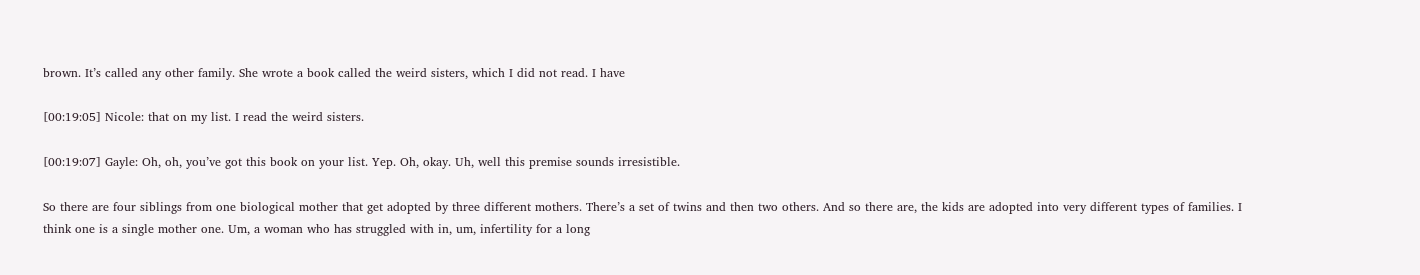brown. It’s called any other family. She wrote a book called the weird sisters, which I did not read. I have

[00:19:05] Nicole: that on my list. I read the weird sisters.

[00:19:07] Gayle: Oh, oh, you’ve got this book on your list. Yep. Oh, okay. Uh, well this premise sounds irresistible.

So there are four siblings from one biological mother that get adopted by three different mothers. There’s a set of twins and then two others. And so there are, the kids are adopted into very different types of families. I think one is a single mother one. Um, a woman who has struggled with in, um, infertility for a long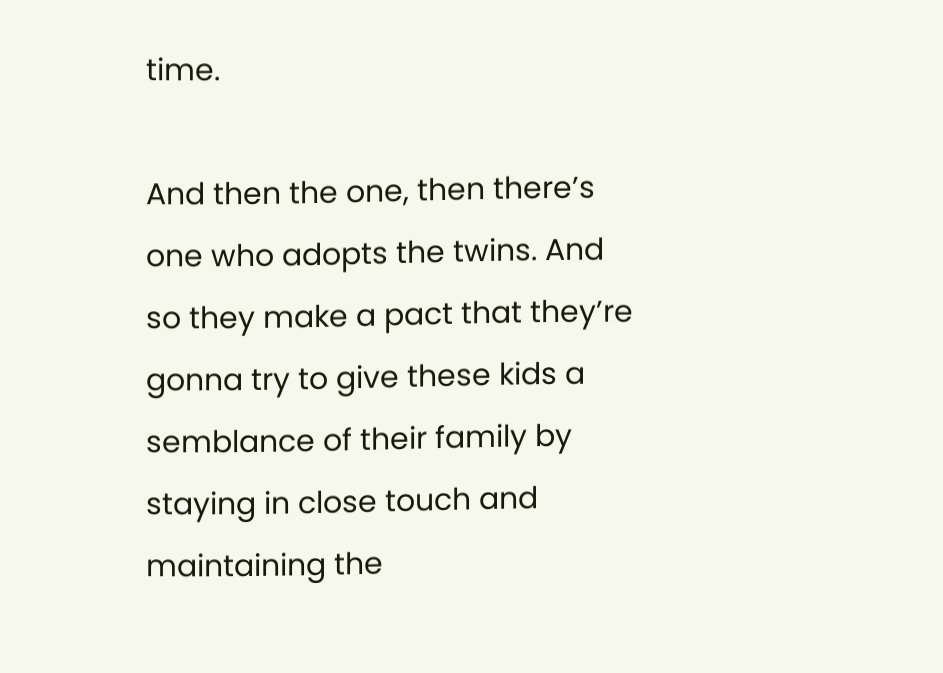time.

And then the one, then there’s one who adopts the twins. And so they make a pact that they’re gonna try to give these kids a semblance of their family by staying in close touch and maintaining the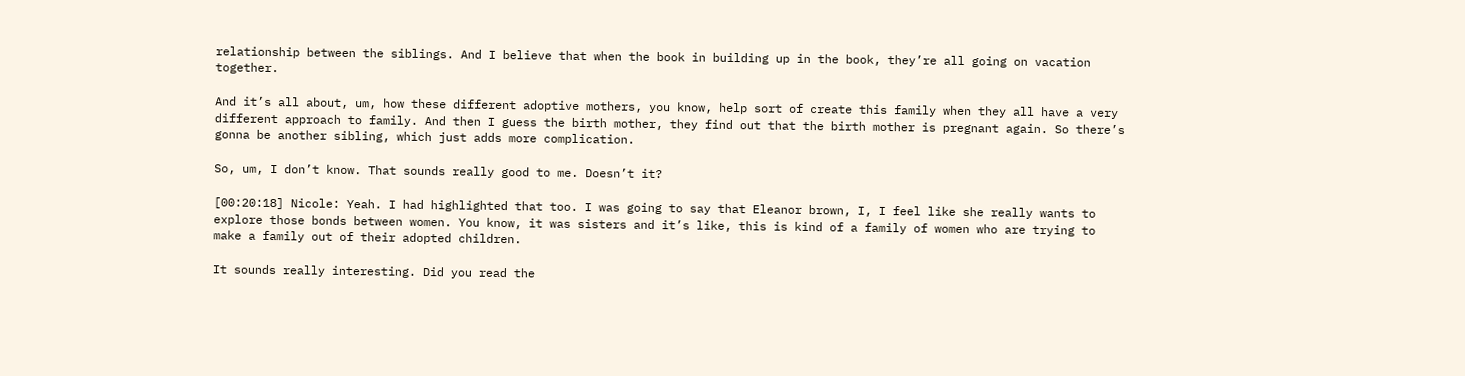relationship between the siblings. And I believe that when the book in building up in the book, they’re all going on vacation together.

And it’s all about, um, how these different adoptive mothers, you know, help sort of create this family when they all have a very different approach to family. And then I guess the birth mother, they find out that the birth mother is pregnant again. So there’s gonna be another sibling, which just adds more complication.

So, um, I don’t know. That sounds really good to me. Doesn’t it?

[00:20:18] Nicole: Yeah. I had highlighted that too. I was going to say that Eleanor brown, I, I feel like she really wants to explore those bonds between women. You know, it was sisters and it’s like, this is kind of a family of women who are trying to make a family out of their adopted children.

It sounds really interesting. Did you read the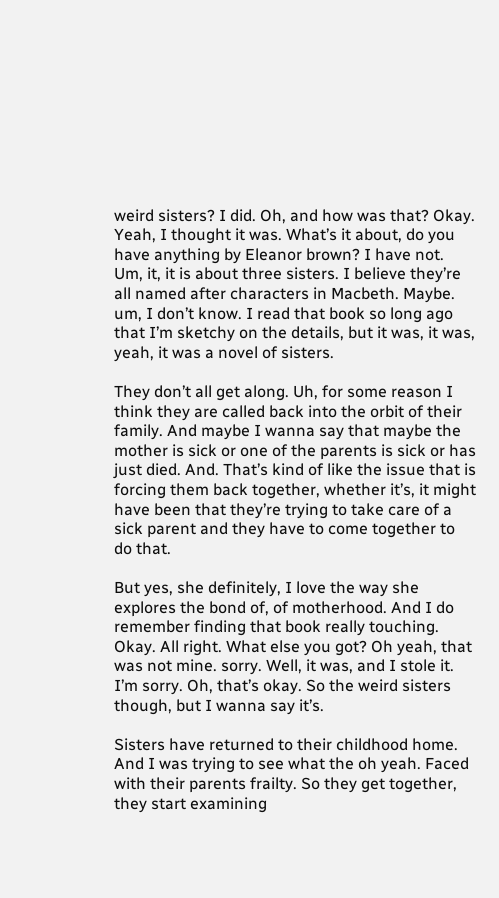weird sisters? I did. Oh, and how was that? Okay. Yeah, I thought it was. What’s it about, do you have anything by Eleanor brown? I have not. Um, it, it is about three sisters. I believe they’re all named after characters in Macbeth. Maybe. um, I don’t know. I read that book so long ago that I’m sketchy on the details, but it was, it was, yeah, it was a novel of sisters.

They don’t all get along. Uh, for some reason I think they are called back into the orbit of their family. And maybe I wanna say that maybe the mother is sick or one of the parents is sick or has just died. And. That’s kind of like the issue that is forcing them back together, whether it’s, it might have been that they’re trying to take care of a sick parent and they have to come together to do that.

But yes, she definitely, I love the way she explores the bond of, of motherhood. And I do remember finding that book really touching. Okay. All right. What else you got? Oh yeah, that was not mine. sorry. Well, it was, and I stole it. I’m sorry. Oh, that’s okay. So the weird sisters though, but I wanna say it’s.

Sisters have returned to their childhood home. And I was trying to see what the oh yeah. Faced with their parents frailty. So they get together, they start examining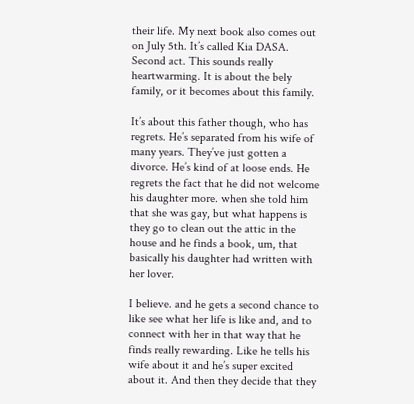their life. My next book also comes out on July 5th. It’s called Kia DASA. Second act. This sounds really heartwarming. It is about the bely family, or it becomes about this family.

It’s about this father though, who has regrets. He’s separated from his wife of many years. They’ve just gotten a divorce. He’s kind of at loose ends. He regrets the fact that he did not welcome his daughter more. when she told him that she was gay, but what happens is they go to clean out the attic in the house and he finds a book, um, that basically his daughter had written with her lover.

I believe. and he gets a second chance to like see what her life is like and, and to connect with her in that way that he finds really rewarding. Like he tells his wife about it and he’s super excited about it. And then they decide that they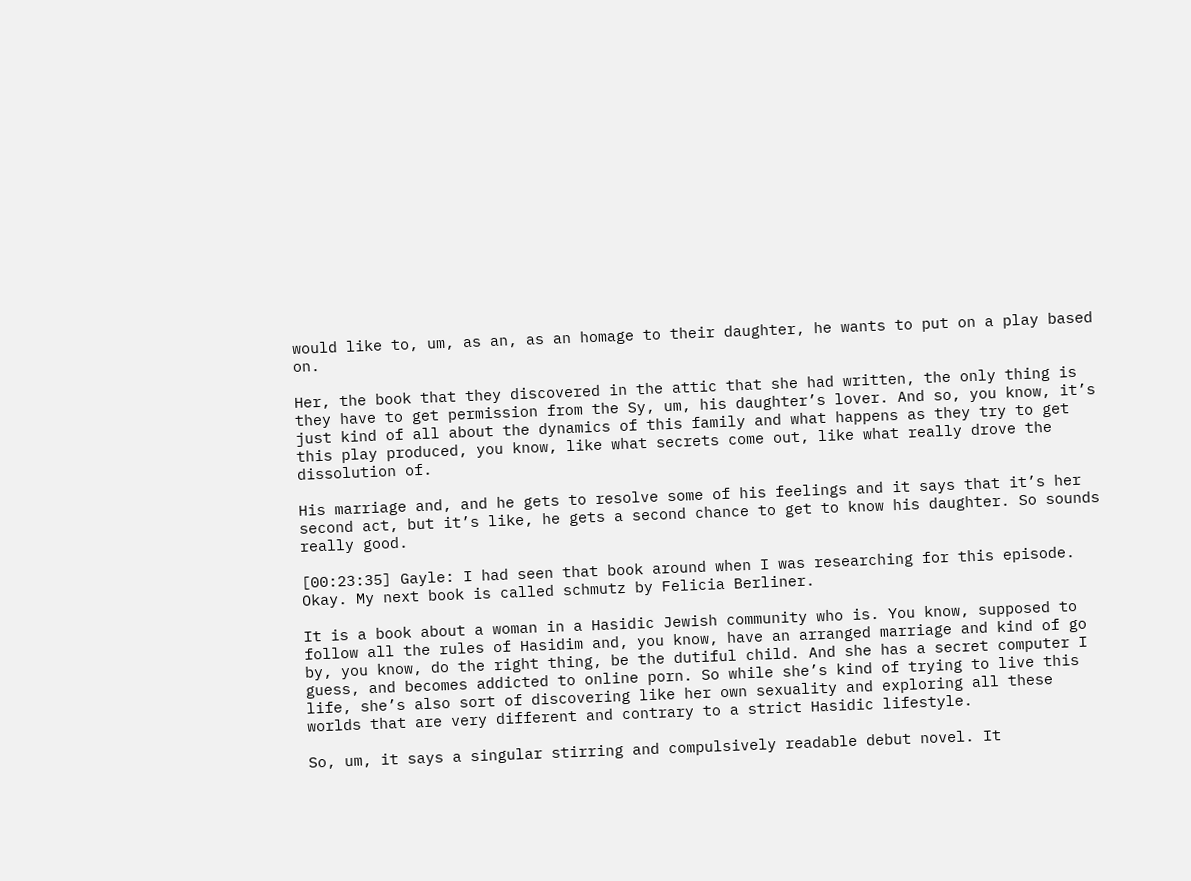would like to, um, as an, as an homage to their daughter, he wants to put on a play based on.

Her, the book that they discovered in the attic that she had written, the only thing is they have to get permission from the Sy, um, his daughter’s lover. And so, you know, it’s just kind of all about the dynamics of this family and what happens as they try to get this play produced, you know, like what secrets come out, like what really drove the dissolution of.

His marriage and, and he gets to resolve some of his feelings and it says that it’s her second act, but it’s like, he gets a second chance to get to know his daughter. So sounds really good.

[00:23:35] Gayle: I had seen that book around when I was researching for this episode. Okay. My next book is called schmutz by Felicia Berliner.

It is a book about a woman in a Hasidic Jewish community who is. You know, supposed to follow all the rules of Hasidim and, you know, have an arranged marriage and kind of go by, you know, do the right thing, be the dutiful child. And she has a secret computer I guess, and becomes addicted to online porn. So while she’s kind of trying to live this life, she’s also sort of discovering like her own sexuality and exploring all these worlds that are very different and contrary to a strict Hasidic lifestyle.

So, um, it says a singular stirring and compulsively readable debut novel. It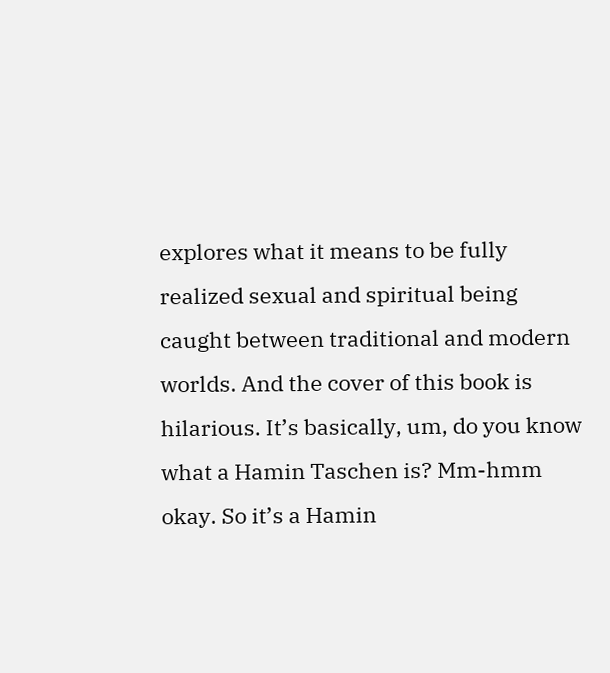explores what it means to be fully realized sexual and spiritual being caught between traditional and modern worlds. And the cover of this book is hilarious. It’s basically, um, do you know what a Hamin Taschen is? Mm-hmm okay. So it’s a Hamin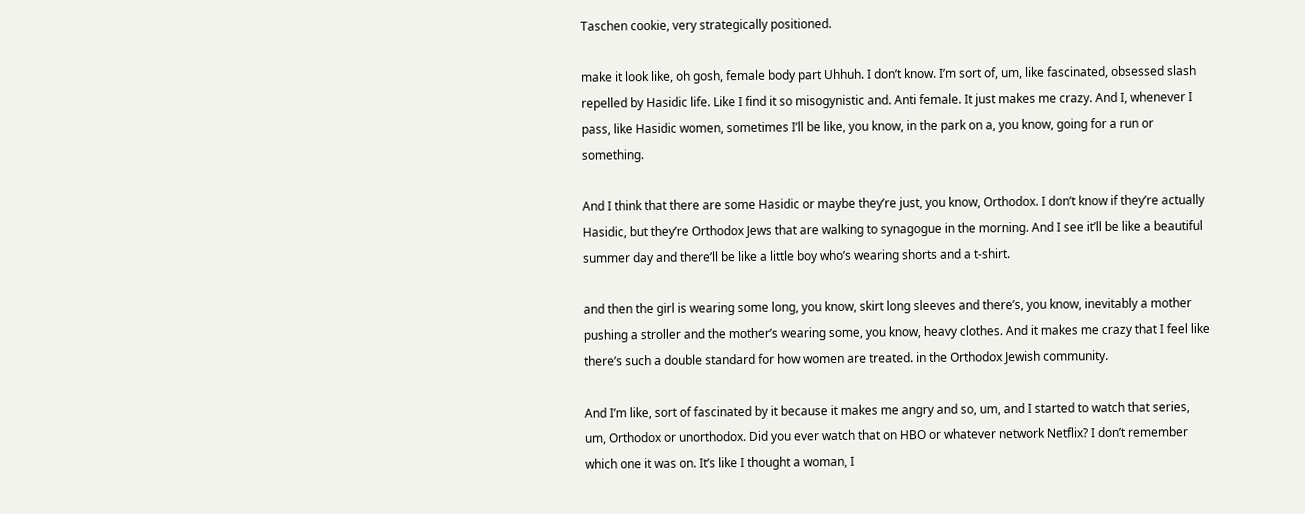Taschen cookie, very strategically positioned.

make it look like, oh gosh, female body part Uhhuh. I don’t know. I’m sort of, um, like fascinated, obsessed slash repelled by Hasidic life. Like I find it so misogynistic and. Anti female. It just makes me crazy. And I, whenever I pass, like Hasidic women, sometimes I’ll be like, you know, in the park on a, you know, going for a run or something.

And I think that there are some Hasidic or maybe they’re just, you know, Orthodox. I don’t know if they’re actually Hasidic, but they’re Orthodox Jews that are walking to synagogue in the morning. And I see it’ll be like a beautiful summer day and there’ll be like a little boy who’s wearing shorts and a t-shirt.

and then the girl is wearing some long, you know, skirt long sleeves and there’s, you know, inevitably a mother pushing a stroller and the mother’s wearing some, you know, heavy clothes. And it makes me crazy that I feel like there’s such a double standard for how women are treated. in the Orthodox Jewish community.

And I’m like, sort of fascinated by it because it makes me angry and so, um, and I started to watch that series, um, Orthodox or unorthodox. Did you ever watch that on HBO or whatever network Netflix? I don’t remember which one it was on. It’s like I thought a woman, I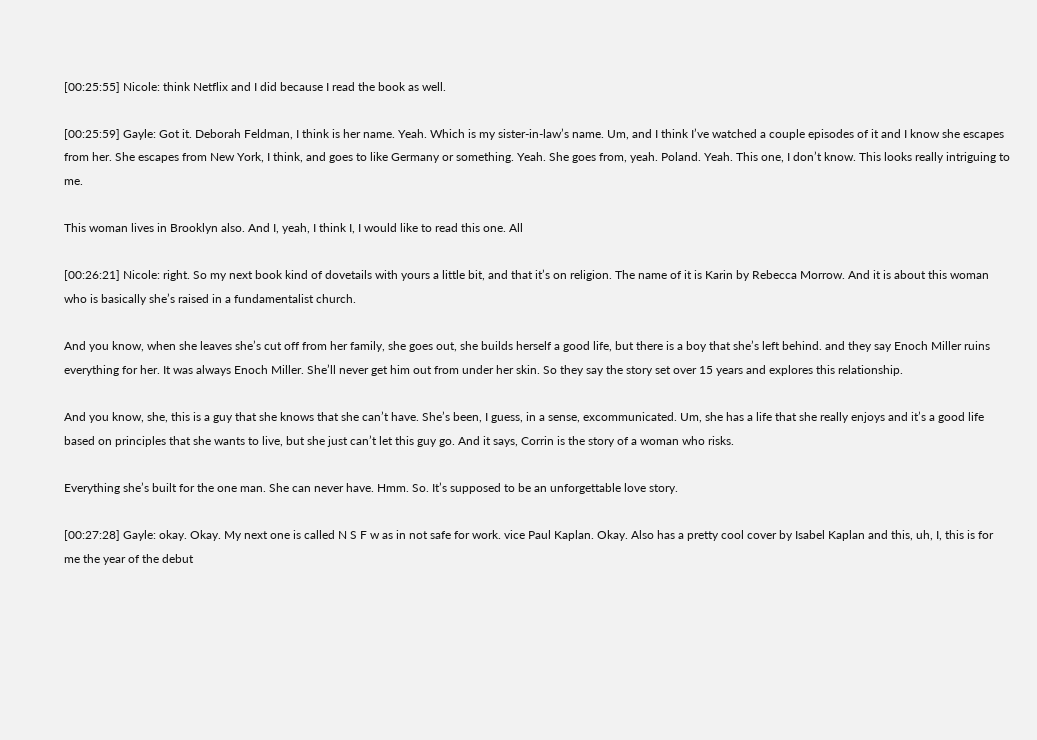[00:25:55] Nicole: think Netflix and I did because I read the book as well.

[00:25:59] Gayle: Got it. Deborah Feldman, I think is her name. Yeah. Which is my sister-in-law’s name. Um, and I think I’ve watched a couple episodes of it and I know she escapes from her. She escapes from New York, I think, and goes to like Germany or something. Yeah. She goes from, yeah. Poland. Yeah. This one, I don’t know. This looks really intriguing to me.

This woman lives in Brooklyn also. And I, yeah, I think I, I would like to read this one. All

[00:26:21] Nicole: right. So my next book kind of dovetails with yours a little bit, and that it’s on religion. The name of it is Karin by Rebecca Morrow. And it is about this woman who is basically she’s raised in a fundamentalist church.

And you know, when she leaves she’s cut off from her family, she goes out, she builds herself a good life, but there is a boy that she’s left behind. and they say Enoch Miller ruins everything for her. It was always Enoch Miller. She’ll never get him out from under her skin. So they say the story set over 15 years and explores this relationship.

And you know, she, this is a guy that she knows that she can’t have. She’s been, I guess, in a sense, excommunicated. Um, she has a life that she really enjoys and it’s a good life based on principles that she wants to live, but she just can’t let this guy go. And it says, Corrin is the story of a woman who risks.

Everything she’s built for the one man. She can never have. Hmm. So. It’s supposed to be an unforgettable love story.

[00:27:28] Gayle: okay. Okay. My next one is called N S F w as in not safe for work. vice Paul Kaplan. Okay. Also has a pretty cool cover by Isabel Kaplan and this, uh, I, this is for me the year of the debut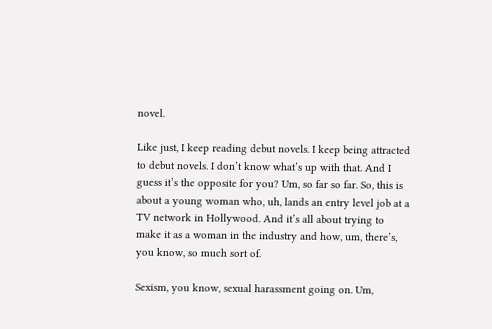novel.

Like just, I keep reading debut novels. I keep being attracted to debut novels. I don’t know what’s up with that. And I guess it’s the opposite for you? Um, so far so far. So, this is about a young woman who, uh, lands an entry level job at a TV network in Hollywood. And it’s all about trying to make it as a woman in the industry and how, um, there’s, you know, so much sort of.

Sexism, you know, sexual harassment going on. Um,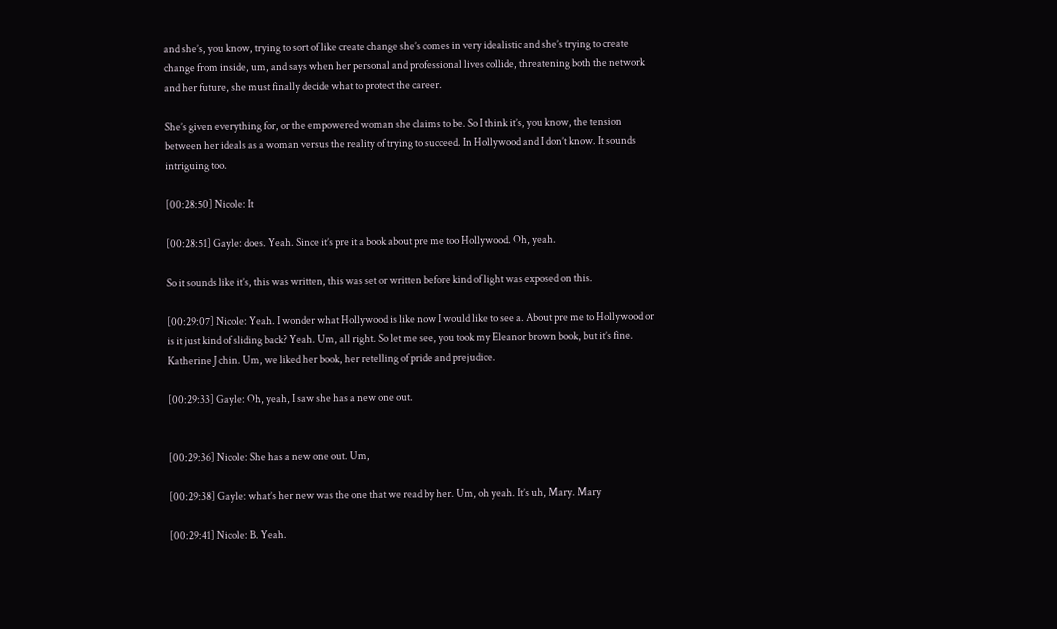and she’s, you know, trying to sort of like create change she’s comes in very idealistic and she’s trying to create change from inside, um, and says when her personal and professional lives collide, threatening both the network and her future, she must finally decide what to protect the career.

She’s given everything for, or the empowered woman she claims to be. So I think it’s, you know, the tension between her ideals as a woman versus the reality of trying to succeed. In Hollywood and I don’t know. It sounds intriguing too.

[00:28:50] Nicole: It

[00:28:51] Gayle: does. Yeah. Since it’s pre it a book about pre me too Hollywood. Oh, yeah.

So it sounds like it’s, this was written, this was set or written before kind of light was exposed on this.

[00:29:07] Nicole: Yeah. I wonder what Hollywood is like now I would like to see a. About pre me to Hollywood or is it just kind of sliding back? Yeah. Um, all right. So let me see, you took my Eleanor brown book, but it’s fine. Katherine J chin. Um, we liked her book, her retelling of pride and prejudice.

[00:29:33] Gayle: Oh, yeah, I saw she has a new one out.


[00:29:36] Nicole: She has a new one out. Um,

[00:29:38] Gayle: what’s her new was the one that we read by her. Um, oh yeah. It’s uh, Mary. Mary

[00:29:41] Nicole: B. Yeah.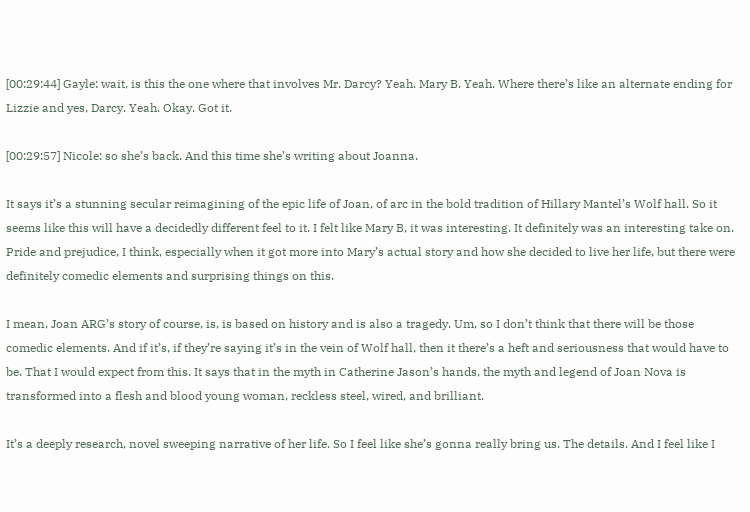[00:29:44] Gayle: wait, is this the one where that involves Mr. Darcy? Yeah. Mary B. Yeah. Where there’s like an alternate ending for Lizzie and yes, Darcy. Yeah. Okay. Got it.

[00:29:57] Nicole: so she’s back. And this time she’s writing about Joanna.

It says it’s a stunning secular reimagining of the epic life of Joan, of arc in the bold tradition of Hillary Mantel’s Wolf hall. So it seems like this will have a decidedly different feel to it. I felt like Mary B, it was interesting. It definitely was an interesting take on. Pride and prejudice, I think, especially when it got more into Mary’s actual story and how she decided to live her life, but there were definitely comedic elements and surprising things on this.

I mean, Joan ARG’s story of course, is, is based on history and is also a tragedy. Um, so I don’t think that there will be those comedic elements. And if it’s, if they’re saying it’s in the vein of Wolf hall, then it there’s a heft and seriousness that would have to be. That I would expect from this. It says that in the myth in Catherine Jason’s hands, the myth and legend of Joan Nova is transformed into a flesh and blood young woman, reckless steel, wired, and brilliant.

It’s a deeply research, novel sweeping narrative of her life. So I feel like she’s gonna really bring us. The details. And I feel like I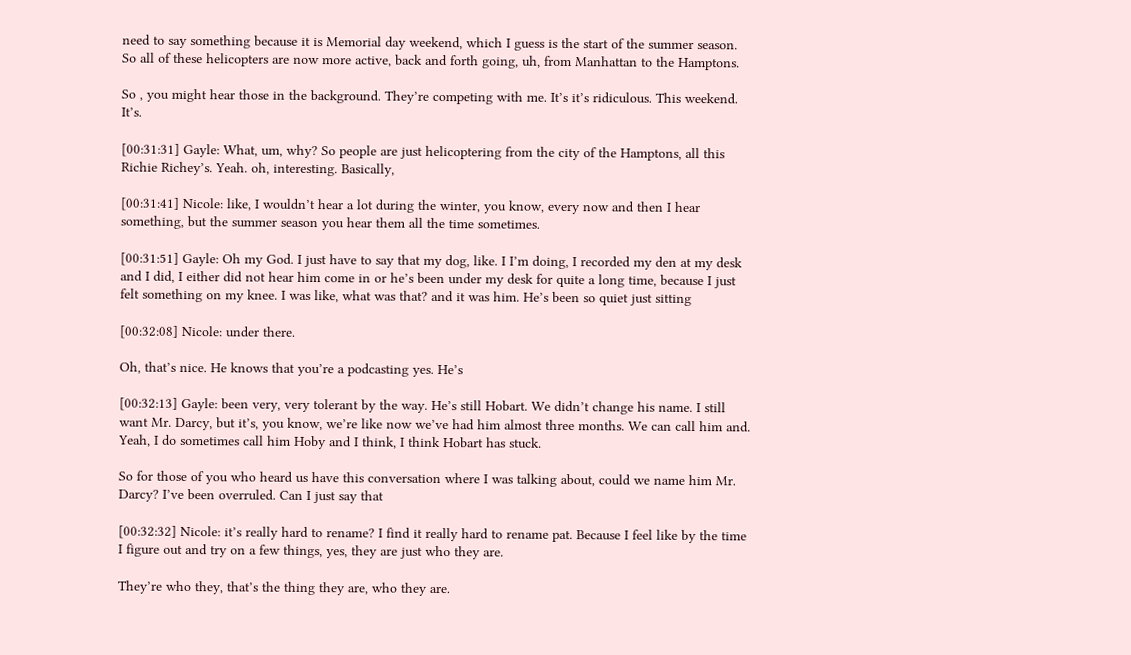need to say something because it is Memorial day weekend, which I guess is the start of the summer season. So all of these helicopters are now more active, back and forth going, uh, from Manhattan to the Hamptons.

So , you might hear those in the background. They’re competing with me. It’s it’s ridiculous. This weekend. It’s.

[00:31:31] Gayle: What, um, why? So people are just helicoptering from the city of the Hamptons, all this Richie Richey’s. Yeah. oh, interesting. Basically,

[00:31:41] Nicole: like, I wouldn’t hear a lot during the winter, you know, every now and then I hear something, but the summer season you hear them all the time sometimes.

[00:31:51] Gayle: Oh my God. I just have to say that my dog, like. I I’m doing, I recorded my den at my desk and I did, I either did not hear him come in or he’s been under my desk for quite a long time, because I just felt something on my knee. I was like, what was that? and it was him. He’s been so quiet just sitting

[00:32:08] Nicole: under there.

Oh, that’s nice. He knows that you’re a podcasting yes. He’s

[00:32:13] Gayle: been very, very tolerant by the way. He’s still Hobart. We didn’t change his name. I still want Mr. Darcy, but it’s, you know, we’re like now we’ve had him almost three months. We can call him and. Yeah, I do sometimes call him Hoby and I think, I think Hobart has stuck.

So for those of you who heard us have this conversation where I was talking about, could we name him Mr. Darcy? I’ve been overruled. Can I just say that

[00:32:32] Nicole: it’s really hard to rename? I find it really hard to rename pat. Because I feel like by the time I figure out and try on a few things, yes, they are just who they are.

They’re who they, that’s the thing they are, who they are.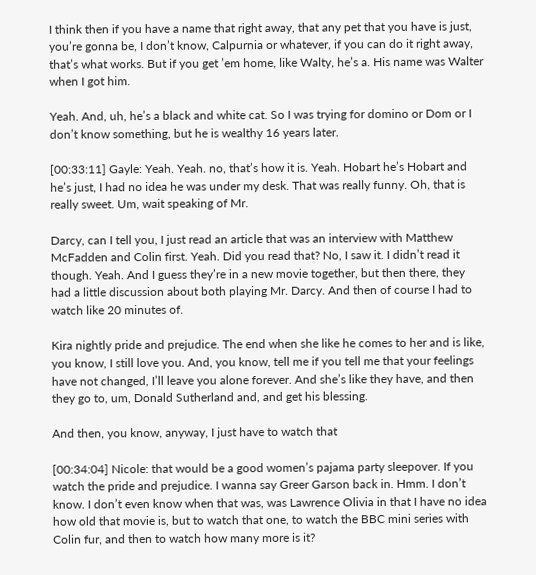I think then if you have a name that right away, that any pet that you have is just, you’re gonna be, I don’t know, Calpurnia or whatever, if you can do it right away, that’s what works. But if you get ’em home, like Walty, he’s a. His name was Walter when I got him.

Yeah. And, uh, he’s a black and white cat. So I was trying for domino or Dom or I don’t know something, but he is wealthy 16 years later.

[00:33:11] Gayle: Yeah. Yeah. no, that’s how it is. Yeah. Hobart he’s Hobart and he’s just, I had no idea he was under my desk. That was really funny. Oh, that is really sweet. Um, wait speaking of Mr.

Darcy, can I tell you, I just read an article that was an interview with Matthew McFadden and Colin first. Yeah. Did you read that? No, I saw it. I didn’t read it though. Yeah. And I guess they’re in a new movie together, but then there, they had a little discussion about both playing Mr. Darcy. And then of course I had to watch like 20 minutes of.

Kira nightly pride and prejudice. The end when she like he comes to her and is like, you know, I still love you. And, you know, tell me if you tell me that your feelings have not changed, I’ll leave you alone forever. And she’s like they have, and then they go to, um, Donald Sutherland and, and get his blessing.

And then, you know, anyway, I just have to watch that

[00:34:04] Nicole: that would be a good women’s pajama party sleepover. If you watch the pride and prejudice. I wanna say Greer Garson back in. Hmm. I don’t know. I don’t even know when that was, was Lawrence Olivia in that I have no idea how old that movie is, but to watch that one, to watch the BBC mini series with Colin fur, and then to watch how many more is it?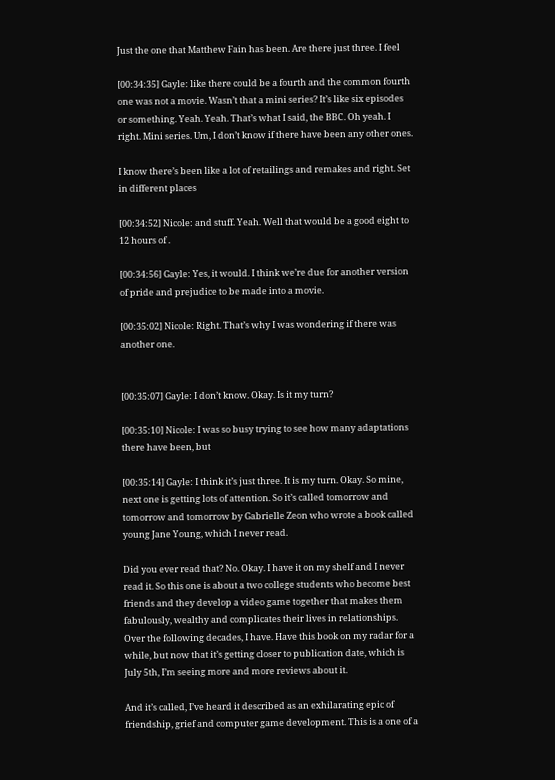Just the one that Matthew Fain has been. Are there just three. I feel

[00:34:35] Gayle: like there could be a fourth and the common fourth one was not a movie. Wasn’t that a mini series? It’s like six episodes or something. Yeah. Yeah. That’s what I said, the BBC. Oh yeah. I right. Mini series. Um, I don’t know if there have been any other ones.

I know there’s been like a lot of retailings and remakes and right. Set in different places

[00:34:52] Nicole: and stuff. Yeah. Well that would be a good eight to 12 hours of .

[00:34:56] Gayle: Yes, it would. I think we’re due for another version of pride and prejudice to be made into a movie.

[00:35:02] Nicole: Right. That’s why I was wondering if there was another one.


[00:35:07] Gayle: I don’t know. Okay. Is it my turn?

[00:35:10] Nicole: I was so busy trying to see how many adaptations there have been, but

[00:35:14] Gayle: I think it’s just three. It is my turn. Okay. So mine, next one is getting lots of attention. So it’s called tomorrow and tomorrow and tomorrow by Gabrielle Zeon who wrote a book called young Jane Young, which I never read.

Did you ever read that? No. Okay. I have it on my shelf and I never read it. So this one is about a two college students who become best friends and they develop a video game together that makes them fabulously, wealthy and complicates their lives in relationships. Over the following decades, I have. Have this book on my radar for a while, but now that it’s getting closer to publication date, which is July 5th, I’m seeing more and more reviews about it.

And it’s called, I’ve heard it described as an exhilarating epic of friendship, grief and computer game development. This is a one of a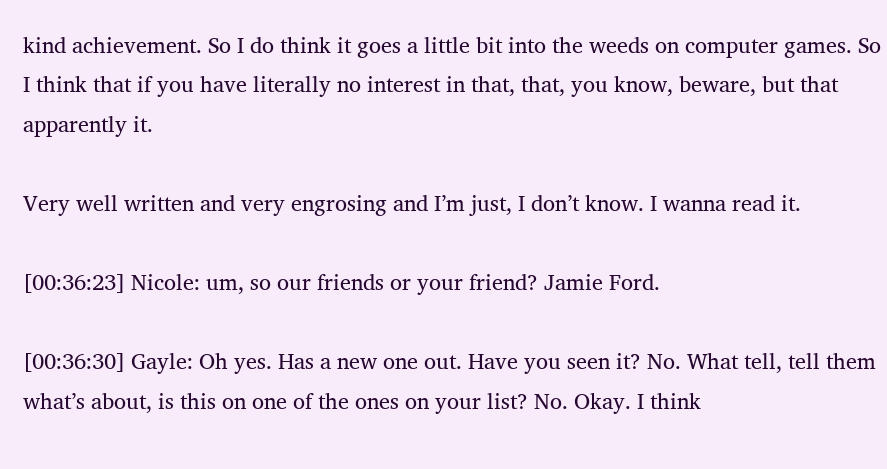kind achievement. So I do think it goes a little bit into the weeds on computer games. So I think that if you have literally no interest in that, that, you know, beware, but that apparently it.

Very well written and very engrosing and I’m just, I don’t know. I wanna read it.

[00:36:23] Nicole: um, so our friends or your friend? Jamie Ford.

[00:36:30] Gayle: Oh yes. Has a new one out. Have you seen it? No. What tell, tell them what’s about, is this on one of the ones on your list? No. Okay. I think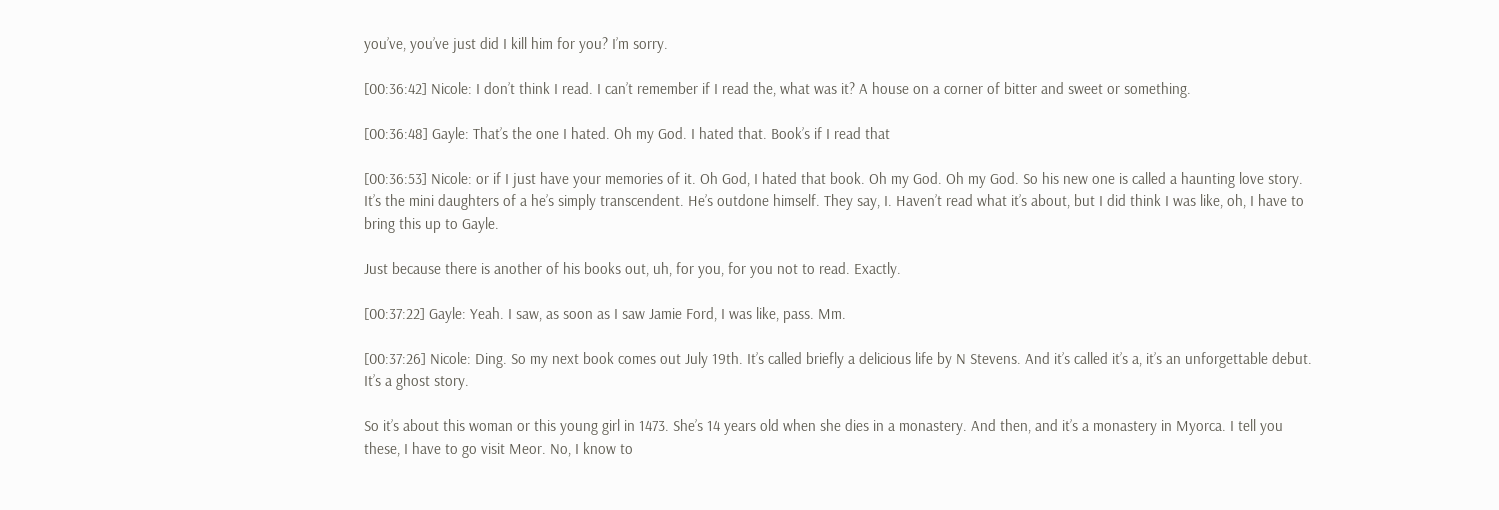you’ve, you’ve just did I kill him for you? I’m sorry.

[00:36:42] Nicole: I don’t think I read. I can’t remember if I read the, what was it? A house on a corner of bitter and sweet or something.

[00:36:48] Gayle: That’s the one I hated. Oh my God. I hated that. Book’s if I read that

[00:36:53] Nicole: or if I just have your memories of it. Oh God, I hated that book. Oh my God. Oh my God. So his new one is called a haunting love story. It’s the mini daughters of a he’s simply transcendent. He’s outdone himself. They say, I. Haven’t read what it’s about, but I did think I was like, oh, I have to bring this up to Gayle.

Just because there is another of his books out, uh, for you, for you not to read. Exactly.

[00:37:22] Gayle: Yeah. I saw, as soon as I saw Jamie Ford, I was like, pass. Mm.

[00:37:26] Nicole: Ding. So my next book comes out July 19th. It’s called briefly a delicious life by N Stevens. And it’s called it’s a, it’s an unforgettable debut. It’s a ghost story.

So it’s about this woman or this young girl in 1473. She’s 14 years old when she dies in a monastery. And then, and it’s a monastery in Myorca. I tell you these, I have to go visit Meor. No, I know to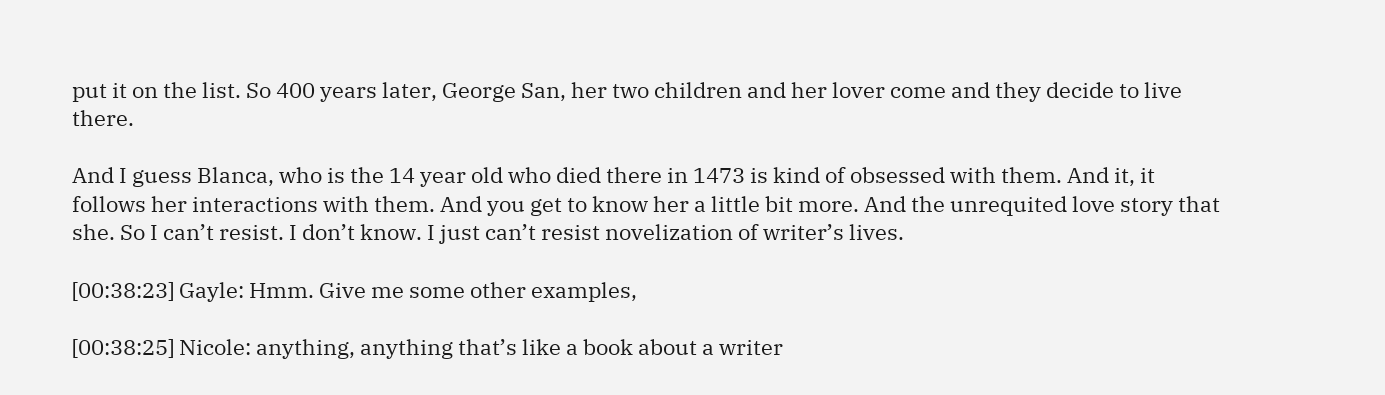put it on the list. So 400 years later, George San, her two children and her lover come and they decide to live there.

And I guess Blanca, who is the 14 year old who died there in 1473 is kind of obsessed with them. And it, it follows her interactions with them. And you get to know her a little bit more. And the unrequited love story that she. So I can’t resist. I don’t know. I just can’t resist novelization of writer’s lives.

[00:38:23] Gayle: Hmm. Give me some other examples,

[00:38:25] Nicole: anything, anything that’s like a book about a writer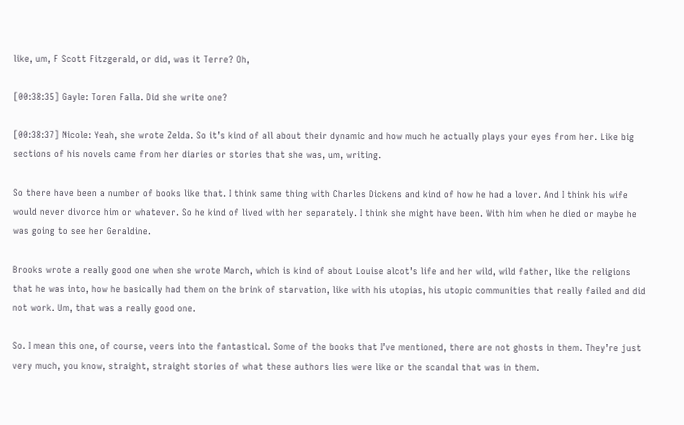like, um, F Scott Fitzgerald, or did, was it Terre? Oh,

[00:38:35] Gayle: Toren Falla. Did she write one?

[00:38:37] Nicole: Yeah, she wrote Zelda. So it’s kind of all about their dynamic and how much he actually plays your eyes from her. Like big sections of his novels came from her diaries or stories that she was, um, writing.

So there have been a number of books like that. I think same thing with Charles Dickens and kind of how he had a lover. And I think his wife would never divorce him or whatever. So he kind of lived with her separately. I think she might have been. With him when he died or maybe he was going to see her Geraldine.

Brooks wrote a really good one when she wrote March, which is kind of about Louise alcot’s life and her wild, wild father, like the religions that he was into, how he basically had them on the brink of starvation, like with his utopias, his utopic communities that really failed and did not work. Um, that was a really good one.

So. I mean this one, of course, veers into the fantastical. Some of the books that I’ve mentioned, there are not ghosts in them. They’re just very much, you know, straight, straight stories of what these authors lies were like or the scandal that was in them.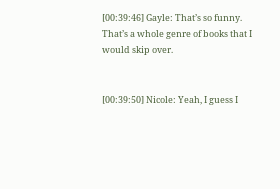[00:39:46] Gayle: That’s so funny. That’s a whole genre of books that I would skip over.


[00:39:50] Nicole: Yeah, I guess I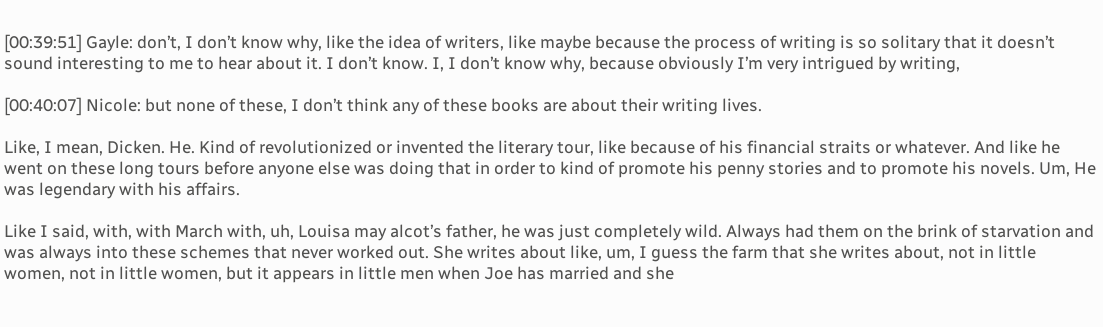[00:39:51] Gayle: don’t, I don’t know why, like the idea of writers, like maybe because the process of writing is so solitary that it doesn’t sound interesting to me to hear about it. I don’t know. I, I don’t know why, because obviously I’m very intrigued by writing,

[00:40:07] Nicole: but none of these, I don’t think any of these books are about their writing lives.

Like, I mean, Dicken. He. Kind of revolutionized or invented the literary tour, like because of his financial straits or whatever. And like he went on these long tours before anyone else was doing that in order to kind of promote his penny stories and to promote his novels. Um, He was legendary with his affairs.

Like I said, with, with March with, uh, Louisa may alcot’s father, he was just completely wild. Always had them on the brink of starvation and was always into these schemes that never worked out. She writes about like, um, I guess the farm that she writes about, not in little women, not in little women, but it appears in little men when Joe has married and she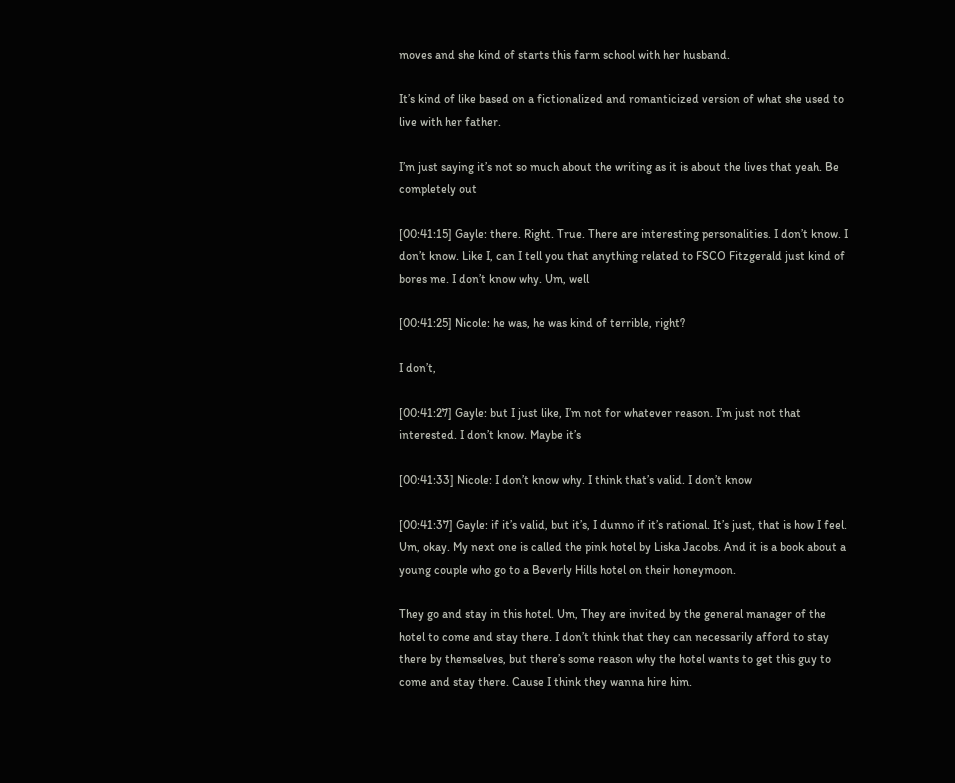moves and she kind of starts this farm school with her husband.

It’s kind of like based on a fictionalized and romanticized version of what she used to live with her father.

I’m just saying it’s not so much about the writing as it is about the lives that yeah. Be completely out

[00:41:15] Gayle: there. Right. True. There are interesting personalities. I don’t know. I don’t know. Like I, can I tell you that anything related to FSCO Fitzgerald just kind of bores me. I don’t know why. Um, well

[00:41:25] Nicole: he was, he was kind of terrible, right?

I don’t,

[00:41:27] Gayle: but I just like, I’m not for whatever reason. I’m just not that interested. I don’t know. Maybe it’s

[00:41:33] Nicole: I don’t know why. I think that’s valid. I don’t know

[00:41:37] Gayle: if it’s valid, but it’s, I dunno if it’s rational. It’s just, that is how I feel. Um, okay. My next one is called the pink hotel by Liska Jacobs. And it is a book about a young couple who go to a Beverly Hills hotel on their honeymoon.

They go and stay in this hotel. Um, They are invited by the general manager of the hotel to come and stay there. I don’t think that they can necessarily afford to stay there by themselves, but there’s some reason why the hotel wants to get this guy to come and stay there. Cause I think they wanna hire him.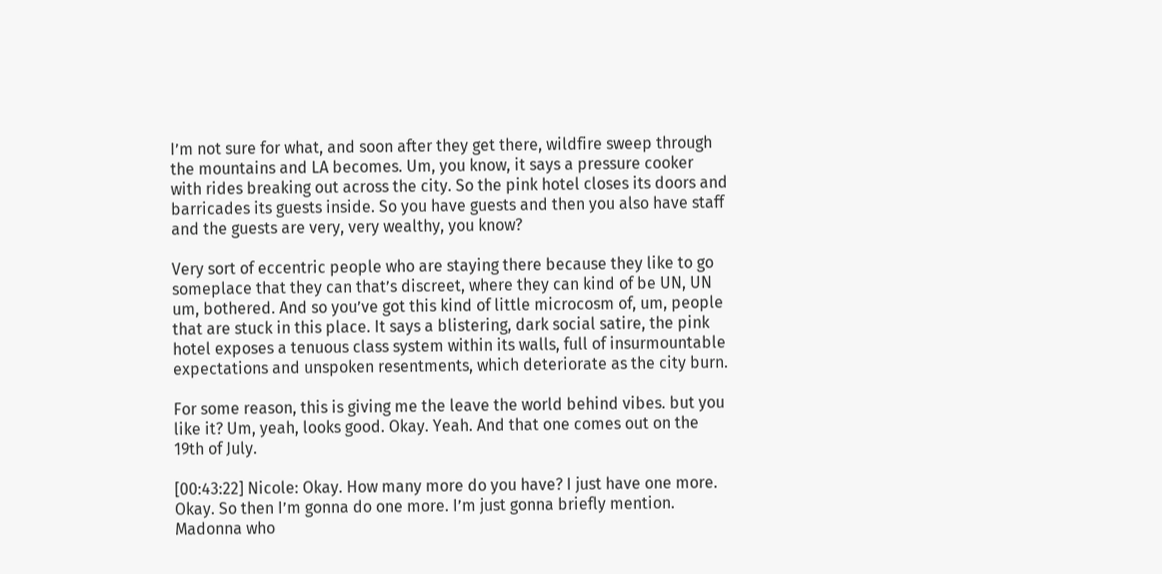I’m not sure for what, and soon after they get there, wildfire sweep through the mountains and LA becomes. Um, you know, it says a pressure cooker with rides breaking out across the city. So the pink hotel closes its doors and barricades its guests inside. So you have guests and then you also have staff and the guests are very, very wealthy, you know?

Very sort of eccentric people who are staying there because they like to go someplace that they can that’s discreet, where they can kind of be UN, UN um, bothered. And so you’ve got this kind of little microcosm of, um, people that are stuck in this place. It says a blistering, dark social satire, the pink hotel exposes a tenuous class system within its walls, full of insurmountable expectations and unspoken resentments, which deteriorate as the city burn.

For some reason, this is giving me the leave the world behind vibes. but you like it? Um, yeah, looks good. Okay. Yeah. And that one comes out on the 19th of July.

[00:43:22] Nicole: Okay. How many more do you have? I just have one more. Okay. So then I’m gonna do one more. I’m just gonna briefly mention. Madonna who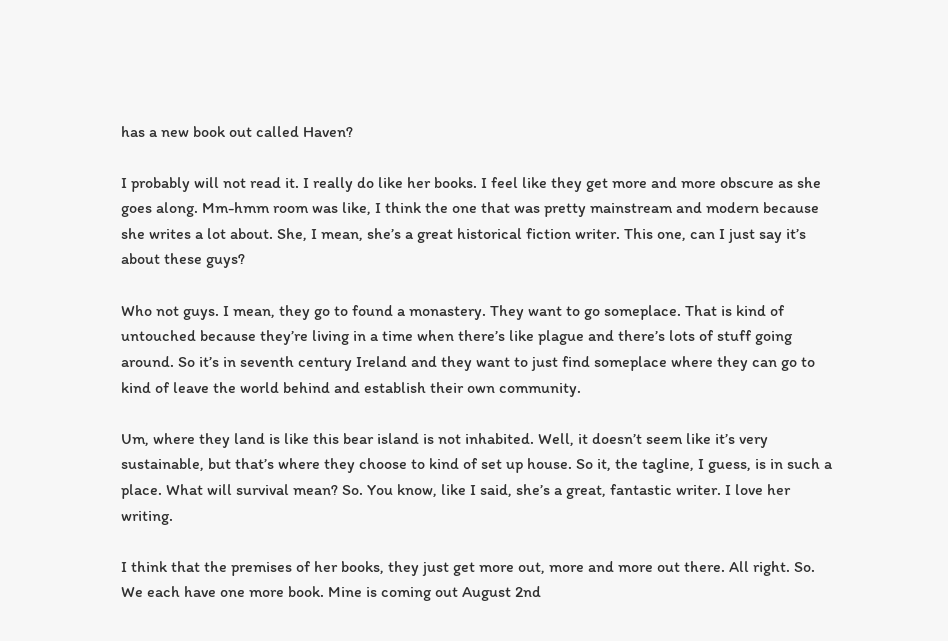has a new book out called Haven?

I probably will not read it. I really do like her books. I feel like they get more and more obscure as she goes along. Mm-hmm room was like, I think the one that was pretty mainstream and modern because she writes a lot about. She, I mean, she’s a great historical fiction writer. This one, can I just say it’s about these guys?

Who not guys. I mean, they go to found a monastery. They want to go someplace. That is kind of untouched because they’re living in a time when there’s like plague and there’s lots of stuff going around. So it’s in seventh century Ireland and they want to just find someplace where they can go to kind of leave the world behind and establish their own community.

Um, where they land is like this bear island is not inhabited. Well, it doesn’t seem like it’s very sustainable, but that’s where they choose to kind of set up house. So it, the tagline, I guess, is in such a place. What will survival mean? So. You know, like I said, she’s a great, fantastic writer. I love her writing.

I think that the premises of her books, they just get more out, more and more out there. All right. So. We each have one more book. Mine is coming out August 2nd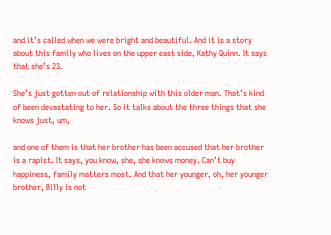and it’s called when we were bright and beautiful. And it is a story about this family who lives on the upper east side, Kathy Quinn. It says that she’s 23.

She’s just gotten out of relationship with this older man. That’s kind of been devastating to her. So it talks about the three things that she knows just, um,

and one of them is that her brother has been accused that her brother is a rapist. It says, you know, she, she knows money. Can’t buy happiness, family matters most. And that her younger, oh, her younger brother, Billy is not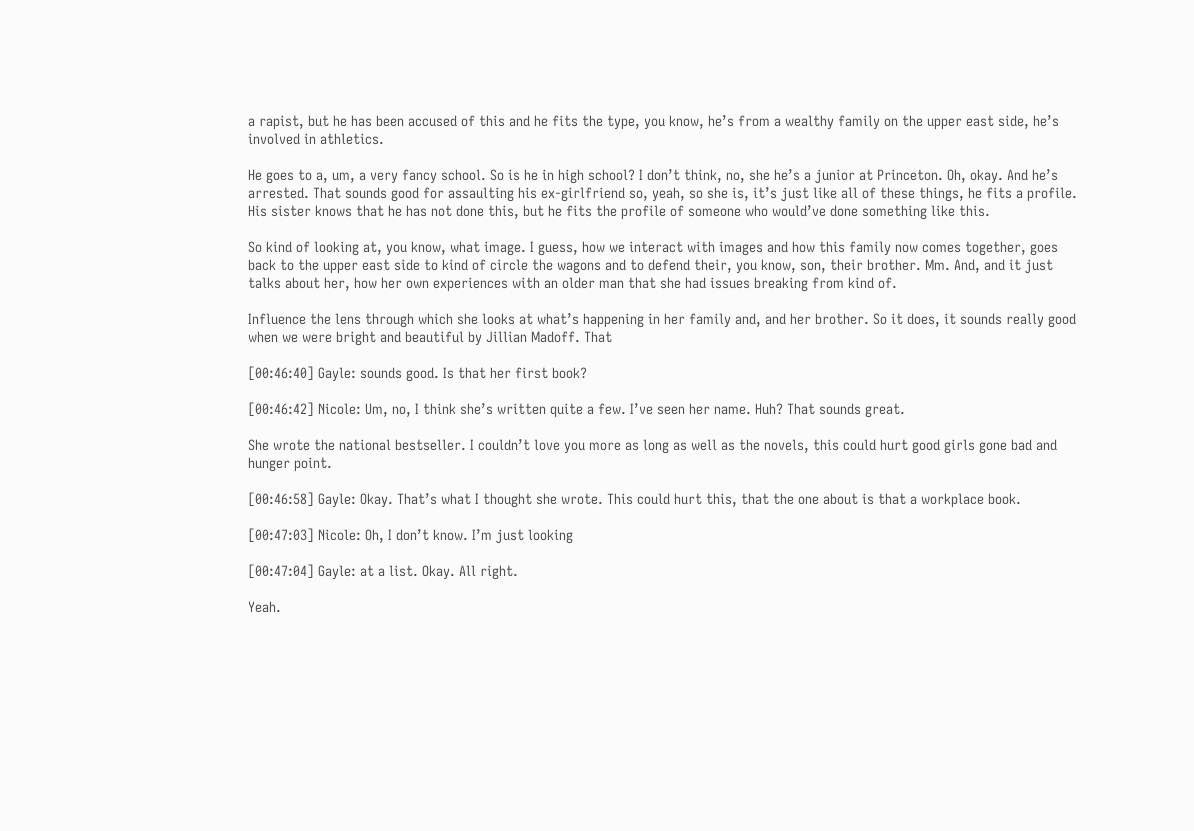a rapist, but he has been accused of this and he fits the type, you know, he’s from a wealthy family on the upper east side, he’s involved in athletics.

He goes to a, um, a very fancy school. So is he in high school? I don’t think, no, she he’s a junior at Princeton. Oh, okay. And he’s arrested. That sounds good for assaulting his ex-girlfriend so, yeah, so she is, it’s just like all of these things, he fits a profile. His sister knows that he has not done this, but he fits the profile of someone who would’ve done something like this.

So kind of looking at, you know, what image. I guess, how we interact with images and how this family now comes together, goes back to the upper east side to kind of circle the wagons and to defend their, you know, son, their brother. Mm. And, and it just talks about her, how her own experiences with an older man that she had issues breaking from kind of.

Influence the lens through which she looks at what’s happening in her family and, and her brother. So it does, it sounds really good when we were bright and beautiful by Jillian Madoff. That

[00:46:40] Gayle: sounds good. Is that her first book?

[00:46:42] Nicole: Um, no, I think she’s written quite a few. I’ve seen her name. Huh? That sounds great.

She wrote the national bestseller. I couldn’t love you more as long as well as the novels, this could hurt good girls gone bad and hunger point.

[00:46:58] Gayle: Okay. That’s what I thought she wrote. This could hurt this, that the one about is that a workplace book.

[00:47:03] Nicole: Oh, I don’t know. I’m just looking

[00:47:04] Gayle: at a list. Okay. All right.

Yeah.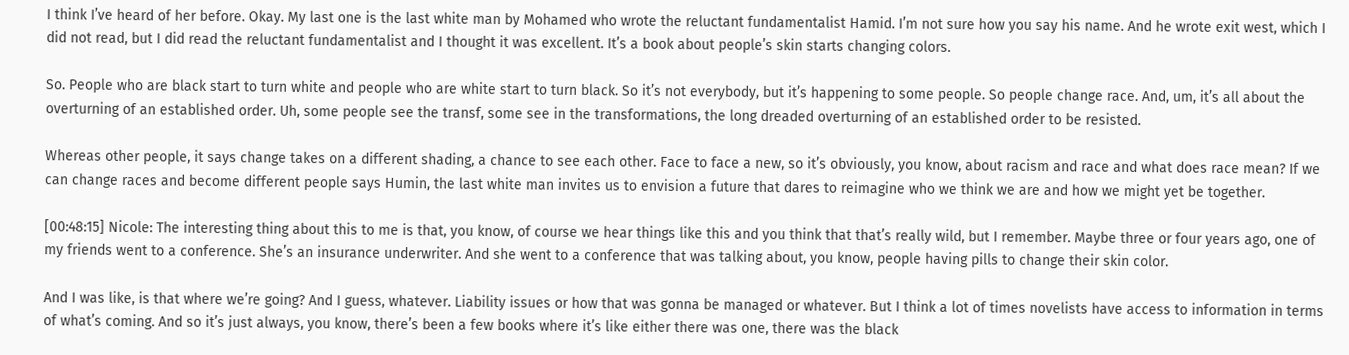I think I’ve heard of her before. Okay. My last one is the last white man by Mohamed who wrote the reluctant fundamentalist Hamid. I’m not sure how you say his name. And he wrote exit west, which I did not read, but I did read the reluctant fundamentalist and I thought it was excellent. It’s a book about people’s skin starts changing colors.

So. People who are black start to turn white and people who are white start to turn black. So it’s not everybody, but it’s happening to some people. So people change race. And, um, it’s all about the overturning of an established order. Uh, some people see the transf, some see in the transformations, the long dreaded overturning of an established order to be resisted.

Whereas other people, it says change takes on a different shading, a chance to see each other. Face to face a new, so it’s obviously, you know, about racism and race and what does race mean? If we can change races and become different people says Humin, the last white man invites us to envision a future that dares to reimagine who we think we are and how we might yet be together.

[00:48:15] Nicole: The interesting thing about this to me is that, you know, of course we hear things like this and you think that that’s really wild, but I remember. Maybe three or four years ago, one of my friends went to a conference. She’s an insurance underwriter. And she went to a conference that was talking about, you know, people having pills to change their skin color.

And I was like, is that where we’re going? And I guess, whatever. Liability issues or how that was gonna be managed or whatever. But I think a lot of times novelists have access to information in terms of what’s coming. And so it’s just always, you know, there’s been a few books where it’s like either there was one, there was the black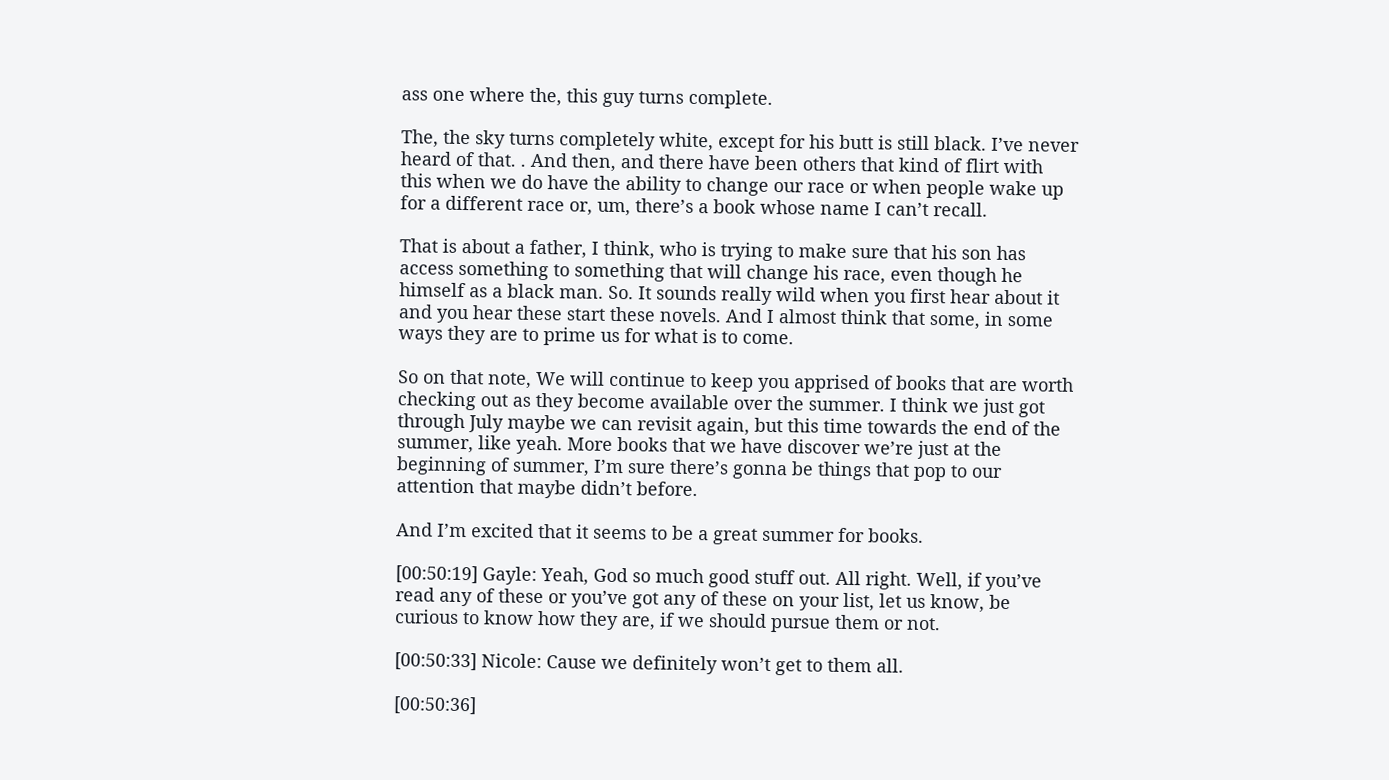ass one where the, this guy turns complete.

The, the sky turns completely white, except for his butt is still black. I’ve never heard of that. . And then, and there have been others that kind of flirt with this when we do have the ability to change our race or when people wake up for a different race or, um, there’s a book whose name I can’t recall.

That is about a father, I think, who is trying to make sure that his son has access something to something that will change his race, even though he himself as a black man. So. It sounds really wild when you first hear about it and you hear these start these novels. And I almost think that some, in some ways they are to prime us for what is to come.

So on that note, We will continue to keep you apprised of books that are worth checking out as they become available over the summer. I think we just got through July maybe we can revisit again, but this time towards the end of the summer, like yeah. More books that we have discover we’re just at the beginning of summer, I’m sure there’s gonna be things that pop to our attention that maybe didn’t before.

And I’m excited that it seems to be a great summer for books.

[00:50:19] Gayle: Yeah, God so much good stuff out. All right. Well, if you’ve read any of these or you’ve got any of these on your list, let us know, be curious to know how they are, if we should pursue them or not.

[00:50:33] Nicole: Cause we definitely won’t get to them all.

[00:50:36]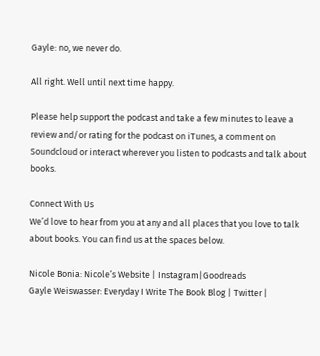Gayle: no, we never do.

All right. Well until next time happy.

Please help support the podcast and take a few minutes to leave a review and/or rating for the podcast on iTunes, a comment on Soundcloud or interact wherever you listen to podcasts and talk about books.

Connect With Us
We’d love to hear from you at any and all places that you love to talk about books. You can find us at the spaces below.

Nicole Bonia: Nicole’s Website | Instagram|Goodreads
Gayle Weiswasser: Everyday I Write The Book Blog | Twitter |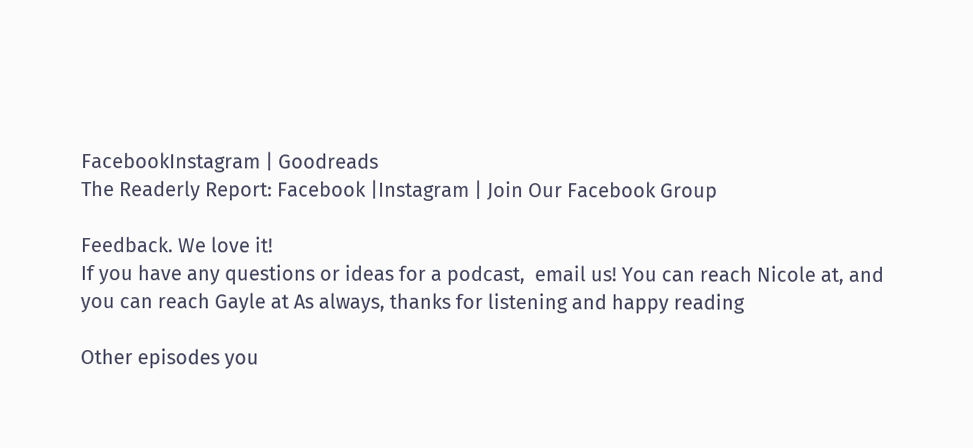FacebookInstagram | Goodreads
The Readerly Report: Facebook |Instagram | Join Our Facebook Group

Feedback. We love it!
If you have any questions or ideas for a podcast,  email us! You can reach Nicole at, and you can reach Gayle at As always, thanks for listening and happy reading

Other episodes you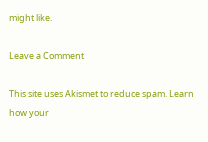might like.

Leave a Comment

This site uses Akismet to reduce spam. Learn how your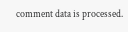comment data is processed.